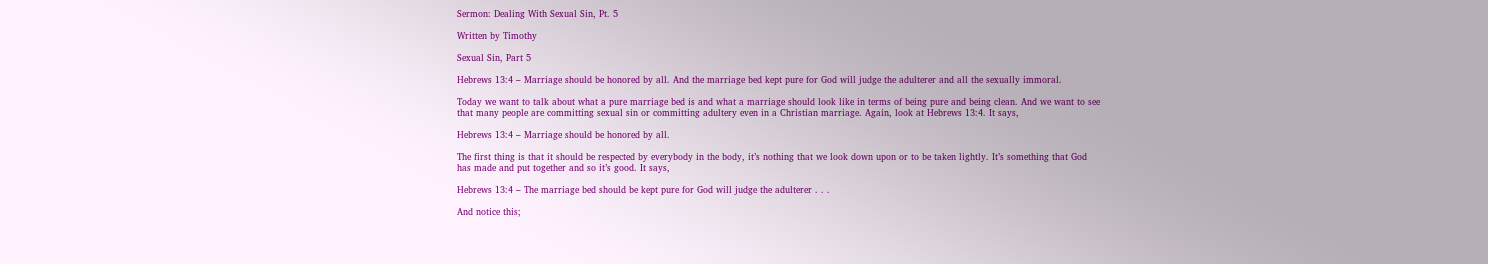Sermon: Dealing With Sexual Sin, Pt. 5

Written by Timothy

Sexual Sin, Part 5

Hebrews 13:4 – Marriage should be honored by all. And the marriage bed kept pure for God will judge the adulterer and all the sexually immoral.

Today we want to talk about what a pure marriage bed is and what a marriage should look like in terms of being pure and being clean. And we want to see that many people are committing sexual sin or committing adultery even in a Christian marriage. Again, look at Hebrews 13:4. It says,

Hebrews 13:4 – Marriage should be honored by all.

The first thing is that it should be respected by everybody in the body, it’s nothing that we look down upon or to be taken lightly. It’s something that God has made and put together and so it’s good. It says,

Hebrews 13:4 – The marriage bed should be kept pure for God will judge the adulterer . . .

And notice this;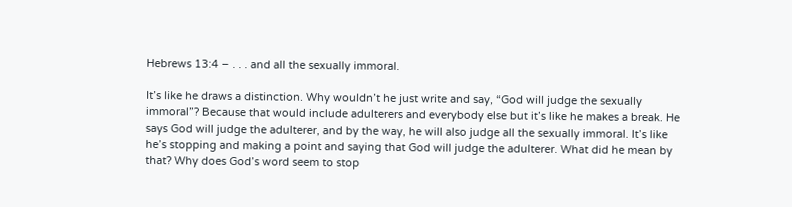Hebrews 13:4 – . . . and all the sexually immoral.

It’s like he draws a distinction. Why wouldn’t he just write and say, “God will judge the sexually immoral”? Because that would include adulterers and everybody else but it’s like he makes a break. He says God will judge the adulterer, and by the way, he will also judge all the sexually immoral. It’s like he’s stopping and making a point and saying that God will judge the adulterer. What did he mean by that? Why does God’s word seem to stop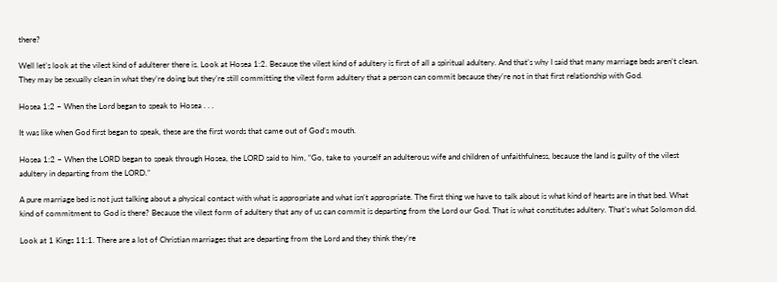there?

Well let’s look at the vilest kind of adulterer there is. Look at Hosea 1:2. Because the vilest kind of adultery is first of all a spiritual adultery. And that’s why I said that many marriage beds aren’t clean. They may be sexually clean in what they’re doing but they’re still committing the vilest form adultery that a person can commit because they’re not in that first relationship with God.

Hosea 1:2 – When the Lord began to speak to Hosea . . .

It was like when God first began to speak, these are the first words that came out of God’s mouth.

Hosea 1:2 – When the LORD began to speak through Hosea, the LORD said to him, “Go, take to yourself an adulterous wife and children of unfaithfulness, because the land is guilty of the vilest adultery in departing from the LORD.”

A pure marriage bed is not just talking about a physical contact with what is appropriate and what isn’t appropriate. The first thing we have to talk about is what kind of hearts are in that bed. What kind of commitment to God is there? Because the vilest form of adultery that any of us can commit is departing from the Lord our God. That is what constitutes adultery. That’s what Solomon did.

Look at 1 Kings 11:1. There are a lot of Christian marriages that are departing from the Lord and they think they’re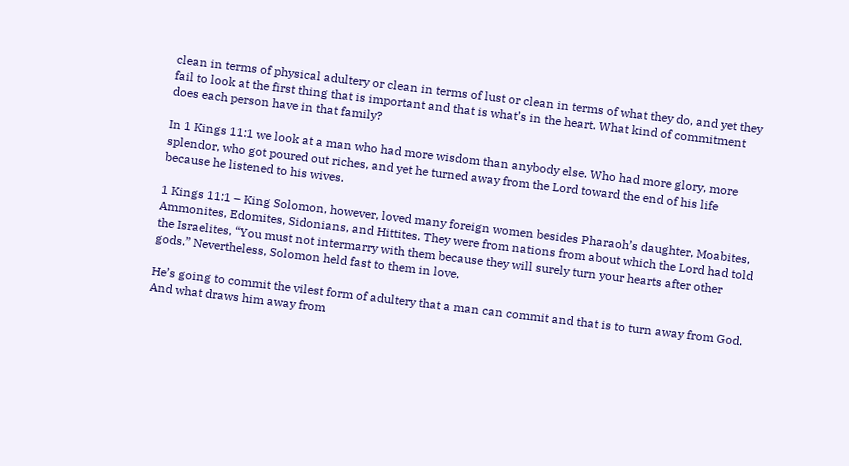clean in terms of physical adultery or clean in terms of lust or clean in terms of what they do, and yet they fail to look at the first thing that is important and that is what’s in the heart. What kind of commitment does each person have in that family?

In 1 Kings 11:1 we look at a man who had more wisdom than anybody else. Who had more glory, more splendor, who got poured out riches, and yet he turned away from the Lord toward the end of his life because he listened to his wives.

1 Kings 11:1 – King Solomon, however, loved many foreign women besides Pharaoh’s daughter, Moabites, Ammonites, Edomites, Sidonians, and Hittites. They were from nations from about which the Lord had told the Israelites, “You must not intermarry with them because they will surely turn your hearts after other gods.” Nevertheless, Solomon held fast to them in love.

He’s going to commit the vilest form of adultery that a man can commit and that is to turn away from God. And what draws him away from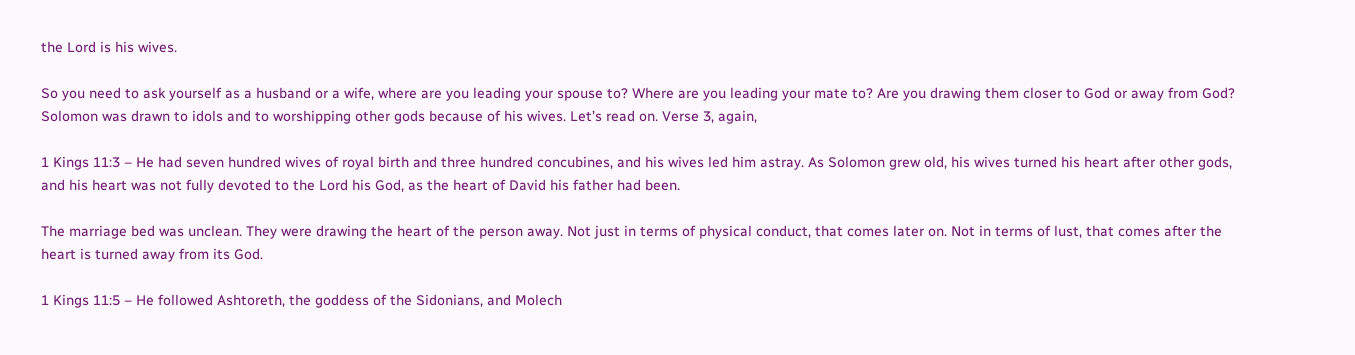the Lord is his wives.

So you need to ask yourself as a husband or a wife, where are you leading your spouse to? Where are you leading your mate to? Are you drawing them closer to God or away from God? Solomon was drawn to idols and to worshipping other gods because of his wives. Let’s read on. Verse 3, again,

1 Kings 11:3 – He had seven hundred wives of royal birth and three hundred concubines, and his wives led him astray. As Solomon grew old, his wives turned his heart after other gods, and his heart was not fully devoted to the Lord his God, as the heart of David his father had been.

The marriage bed was unclean. They were drawing the heart of the person away. Not just in terms of physical conduct, that comes later on. Not in terms of lust, that comes after the heart is turned away from its God.

1 Kings 11:5 – He followed Ashtoreth, the goddess of the Sidonians, and Molech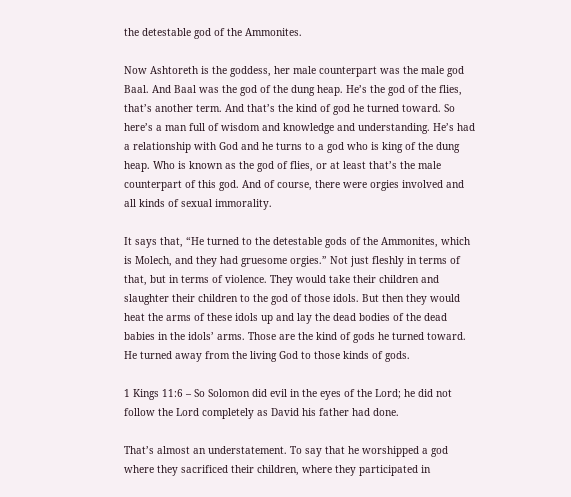the detestable god of the Ammonites.

Now Ashtoreth is the goddess, her male counterpart was the male god Baal. And Baal was the god of the dung heap. He’s the god of the flies, that’s another term. And that’s the kind of god he turned toward. So here’s a man full of wisdom and knowledge and understanding. He’s had a relationship with God and he turns to a god who is king of the dung heap. Who is known as the god of flies, or at least that’s the male counterpart of this god. And of course, there were orgies involved and all kinds of sexual immorality.

It says that, “He turned to the detestable gods of the Ammonites, which is Molech, and they had gruesome orgies.” Not just fleshly in terms of that, but in terms of violence. They would take their children and slaughter their children to the god of those idols. But then they would heat the arms of these idols up and lay the dead bodies of the dead babies in the idols’ arms. Those are the kind of gods he turned toward. He turned away from the living God to those kinds of gods.

1 Kings 11:6 – So Solomon did evil in the eyes of the Lord; he did not follow the Lord completely as David his father had done.

That’s almost an understatement. To say that he worshipped a god where they sacrificed their children, where they participated in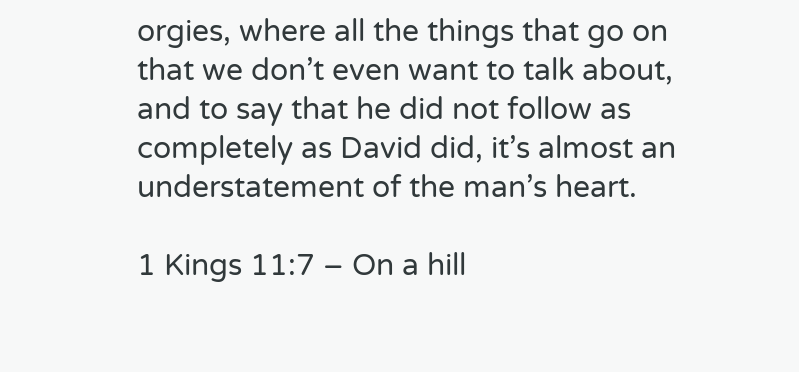orgies, where all the things that go on that we don’t even want to talk about, and to say that he did not follow as completely as David did, it’s almost an understatement of the man’s heart.

1 Kings 11:7 – On a hill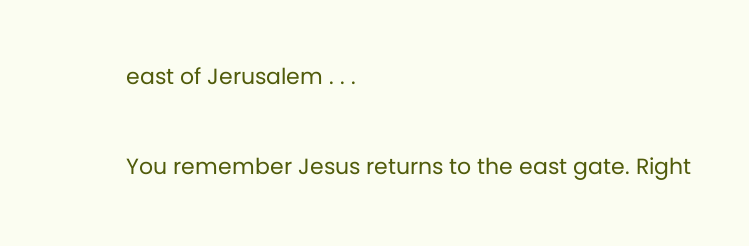east of Jerusalem . . .

You remember Jesus returns to the east gate. Right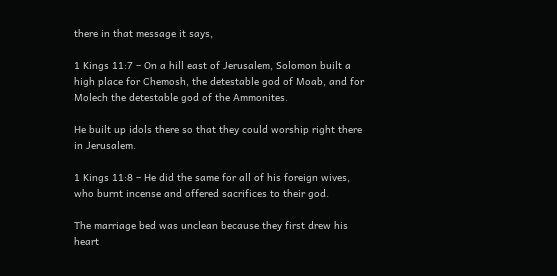there in that message it says,

1 Kings 11:7 – On a hill east of Jerusalem, Solomon built a high place for Chemosh, the detestable god of Moab, and for Molech the detestable god of the Ammonites.

He built up idols there so that they could worship right there in Jerusalem.

1 Kings 11:8 – He did the same for all of his foreign wives, who burnt incense and offered sacrifices to their god.

The marriage bed was unclean because they first drew his heart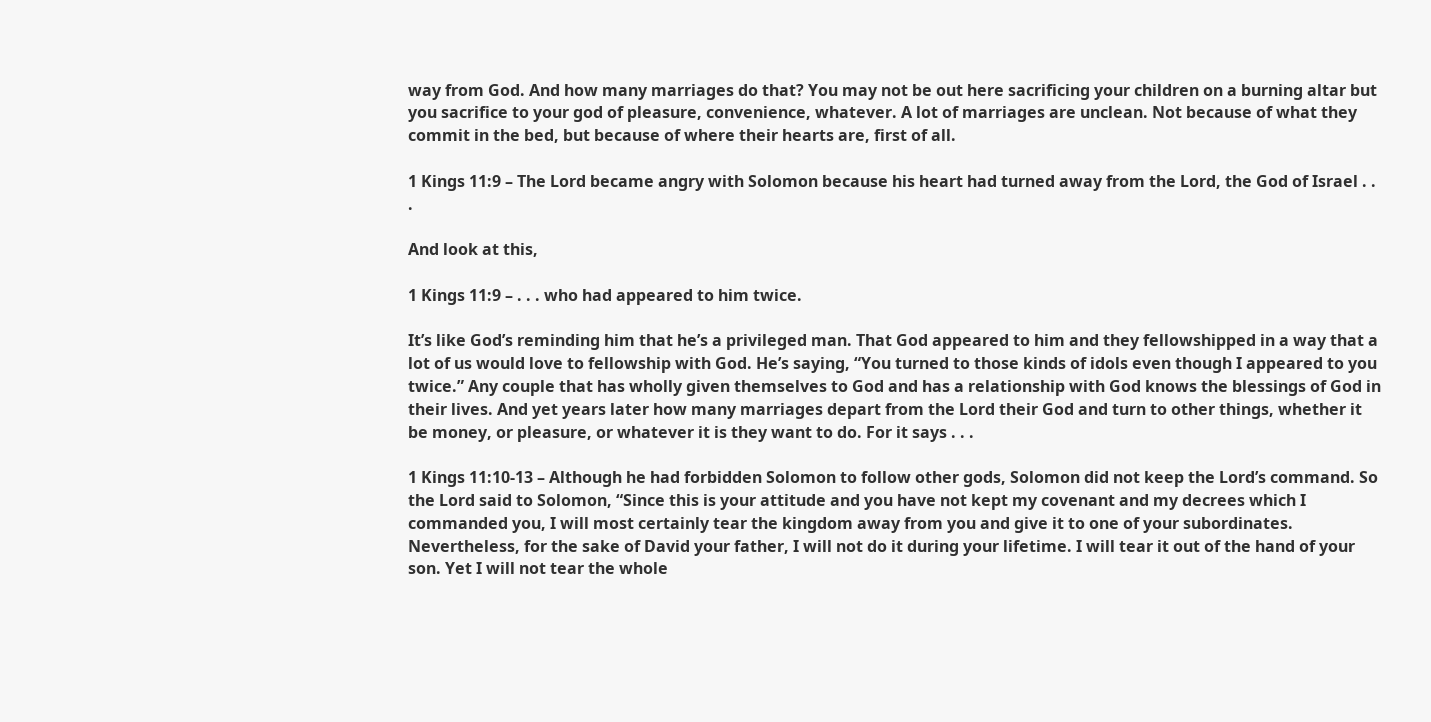way from God. And how many marriages do that? You may not be out here sacrificing your children on a burning altar but you sacrifice to your god of pleasure, convenience, whatever. A lot of marriages are unclean. Not because of what they commit in the bed, but because of where their hearts are, first of all.

1 Kings 11:9 – The Lord became angry with Solomon because his heart had turned away from the Lord, the God of Israel . . .

And look at this,

1 Kings 11:9 – . . . who had appeared to him twice.

It’s like God’s reminding him that he’s a privileged man. That God appeared to him and they fellowshipped in a way that a lot of us would love to fellowship with God. He’s saying, “You turned to those kinds of idols even though I appeared to you twice.” Any couple that has wholly given themselves to God and has a relationship with God knows the blessings of God in their lives. And yet years later how many marriages depart from the Lord their God and turn to other things, whether it be money, or pleasure, or whatever it is they want to do. For it says . . .

1 Kings 11:10-13 – Although he had forbidden Solomon to follow other gods, Solomon did not keep the Lord’s command. So the Lord said to Solomon, “Since this is your attitude and you have not kept my covenant and my decrees which I commanded you, I will most certainly tear the kingdom away from you and give it to one of your subordinates. Nevertheless, for the sake of David your father, I will not do it during your lifetime. I will tear it out of the hand of your son. Yet I will not tear the whole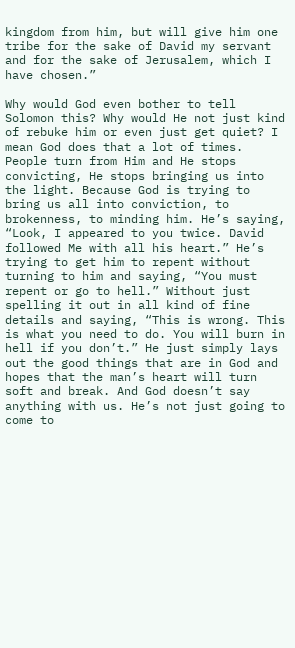kingdom from him, but will give him one tribe for the sake of David my servant and for the sake of Jerusalem, which I have chosen.”

Why would God even bother to tell Solomon this? Why would He not just kind of rebuke him or even just get quiet? I mean God does that a lot of times. People turn from Him and He stops convicting, He stops bringing us into the light. Because God is trying to bring us all into conviction, to brokenness, to minding him. He’s saying, “Look, I appeared to you twice. David followed Me with all his heart.” He’s trying to get him to repent without turning to him and saying, “You must repent or go to hell.” Without just spelling it out in all kind of fine details and saying, “This is wrong. This is what you need to do. You will burn in hell if you don’t.” He just simply lays out the good things that are in God and hopes that the man’s heart will turn soft and break. And God doesn’t say anything with us. He’s not just going to come to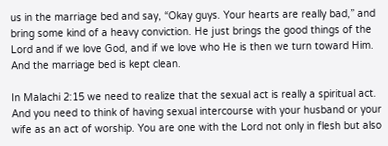us in the marriage bed and say, “Okay guys. Your hearts are really bad,” and bring some kind of a heavy conviction. He just brings the good things of the Lord and if we love God, and if we love who He is then we turn toward Him. And the marriage bed is kept clean.

In Malachi 2:15 we need to realize that the sexual act is really a spiritual act. And you need to think of having sexual intercourse with your husband or your wife as an act of worship. You are one with the Lord not only in flesh but also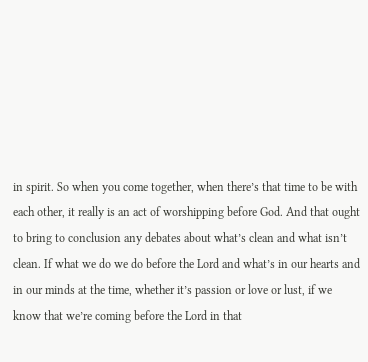in spirit. So when you come together, when there’s that time to be with each other, it really is an act of worshipping before God. And that ought to bring to conclusion any debates about what’s clean and what isn’t clean. If what we do we do before the Lord and what’s in our hearts and in our minds at the time, whether it’s passion or love or lust, if we know that we’re coming before the Lord in that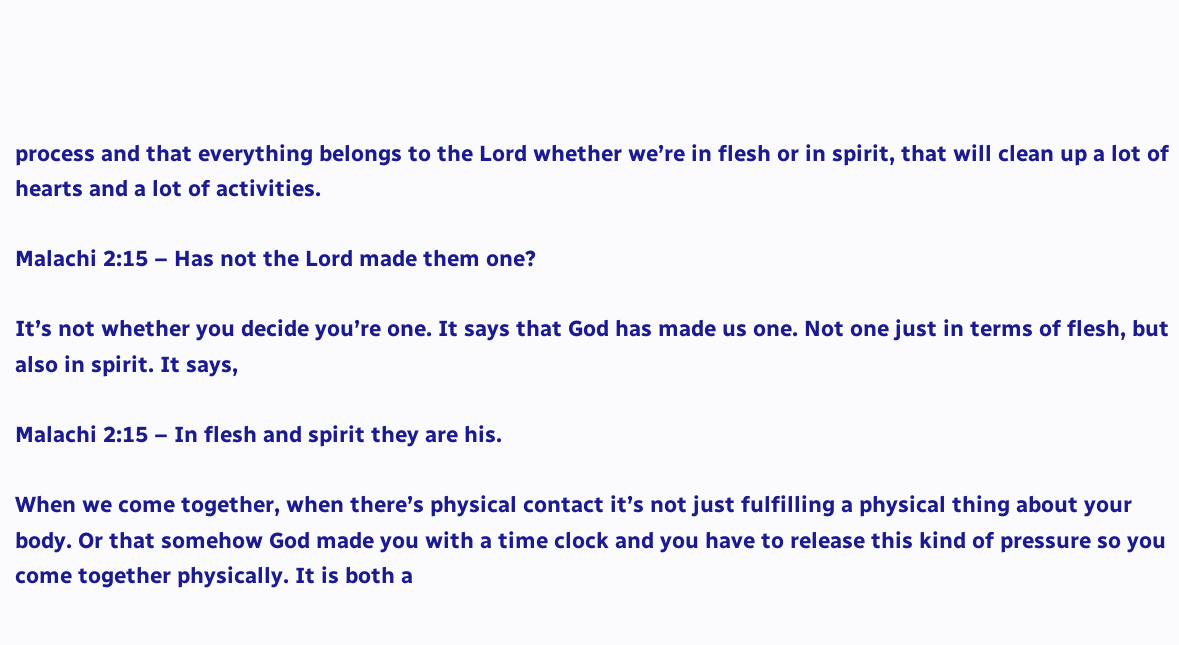process and that everything belongs to the Lord whether we’re in flesh or in spirit, that will clean up a lot of hearts and a lot of activities.

Malachi 2:15 – Has not the Lord made them one?

It’s not whether you decide you’re one. It says that God has made us one. Not one just in terms of flesh, but also in spirit. It says,

Malachi 2:15 – In flesh and spirit they are his.

When we come together, when there’s physical contact it’s not just fulfilling a physical thing about your body. Or that somehow God made you with a time clock and you have to release this kind of pressure so you come together physically. It is both a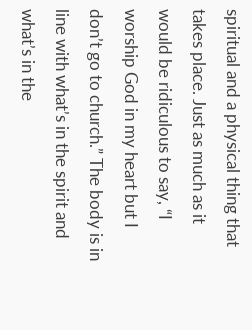spiritual and a physical thing that takes place. Just as much as it would be ridiculous to say, “I worship God in my heart but I don’t go to church.” The body is in line with what’s in the spirit and what’s in the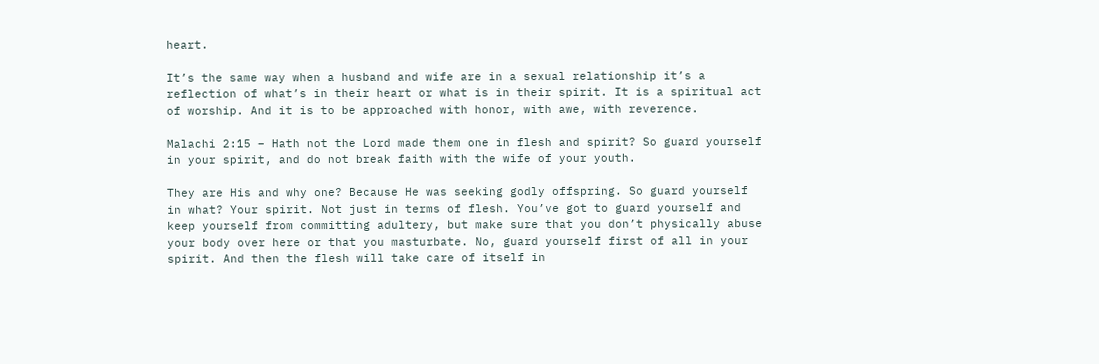heart.

It’s the same way when a husband and wife are in a sexual relationship it’s a reflection of what’s in their heart or what is in their spirit. It is a spiritual act of worship. And it is to be approached with honor, with awe, with reverence.

Malachi 2:15 – Hath not the Lord made them one in flesh and spirit? So guard yourself in your spirit, and do not break faith with the wife of your youth.

They are His and why one? Because He was seeking godly offspring. So guard yourself in what? Your spirit. Not just in terms of flesh. You’ve got to guard yourself and keep yourself from committing adultery, but make sure that you don’t physically abuse your body over here or that you masturbate. No, guard yourself first of all in your spirit. And then the flesh will take care of itself in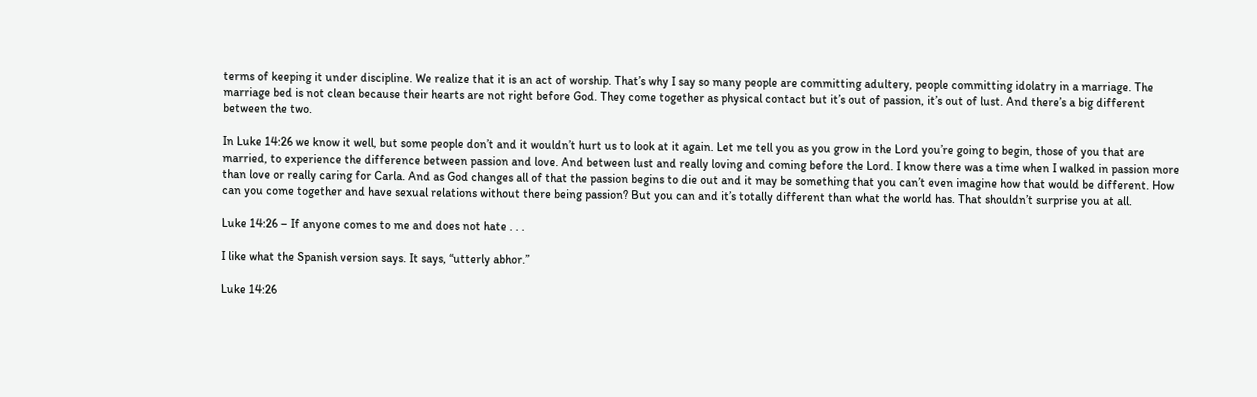terms of keeping it under discipline. We realize that it is an act of worship. That’s why I say so many people are committing adultery, people committing idolatry in a marriage. The marriage bed is not clean because their hearts are not right before God. They come together as physical contact but it’s out of passion, it’s out of lust. And there’s a big different between the two.

In Luke 14:26 we know it well, but some people don’t and it wouldn’t hurt us to look at it again. Let me tell you as you grow in the Lord you’re going to begin, those of you that are married, to experience the difference between passion and love. And between lust and really loving and coming before the Lord. I know there was a time when I walked in passion more than love or really caring for Carla. And as God changes all of that the passion begins to die out and it may be something that you can’t even imagine how that would be different. How can you come together and have sexual relations without there being passion? But you can and it’s totally different than what the world has. That shouldn’t surprise you at all.

Luke 14:26 – If anyone comes to me and does not hate . . .

I like what the Spanish version says. It says, “utterly abhor.”

Luke 14:26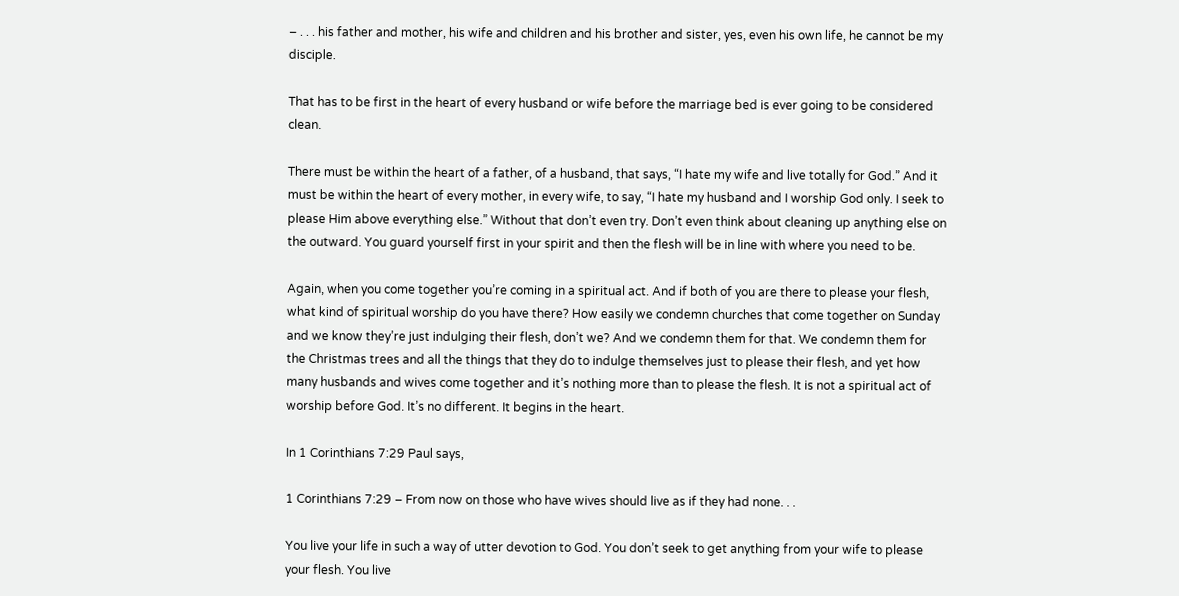– . . . his father and mother, his wife and children and his brother and sister, yes, even his own life, he cannot be my disciple.

That has to be first in the heart of every husband or wife before the marriage bed is ever going to be considered clean.

There must be within the heart of a father, of a husband, that says, “I hate my wife and live totally for God.” And it must be within the heart of every mother, in every wife, to say, “I hate my husband and I worship God only. I seek to please Him above everything else.” Without that don’t even try. Don’t even think about cleaning up anything else on the outward. You guard yourself first in your spirit and then the flesh will be in line with where you need to be.

Again, when you come together you’re coming in a spiritual act. And if both of you are there to please your flesh, what kind of spiritual worship do you have there? How easily we condemn churches that come together on Sunday and we know they’re just indulging their flesh, don’t we? And we condemn them for that. We condemn them for the Christmas trees and all the things that they do to indulge themselves just to please their flesh, and yet how many husbands and wives come together and it’s nothing more than to please the flesh. It is not a spiritual act of worship before God. It’s no different. It begins in the heart.

In 1 Corinthians 7:29 Paul says,

1 Corinthians 7:29 – From now on those who have wives should live as if they had none. . .

You live your life in such a way of utter devotion to God. You don’t seek to get anything from your wife to please your flesh. You live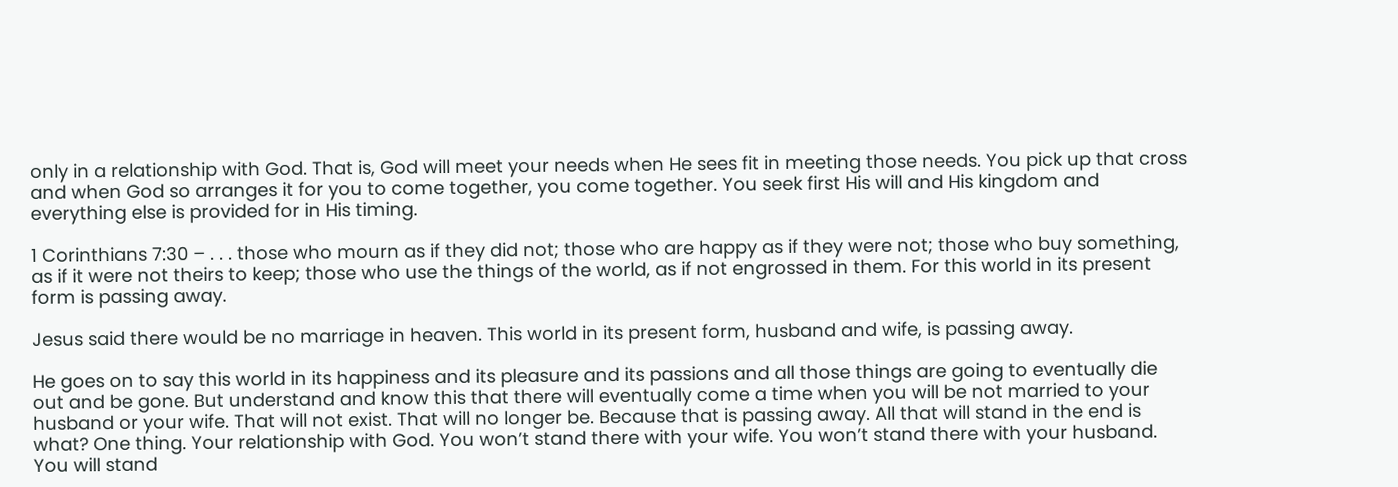only in a relationship with God. That is, God will meet your needs when He sees fit in meeting those needs. You pick up that cross and when God so arranges it for you to come together, you come together. You seek first His will and His kingdom and everything else is provided for in His timing.

1 Corinthians 7:30 – . . . those who mourn as if they did not; those who are happy as if they were not; those who buy something, as if it were not theirs to keep; those who use the things of the world, as if not engrossed in them. For this world in its present form is passing away.

Jesus said there would be no marriage in heaven. This world in its present form, husband and wife, is passing away.

He goes on to say this world in its happiness and its pleasure and its passions and all those things are going to eventually die out and be gone. But understand and know this that there will eventually come a time when you will be not married to your husband or your wife. That will not exist. That will no longer be. Because that is passing away. All that will stand in the end is what? One thing. Your relationship with God. You won’t stand there with your wife. You won’t stand there with your husband. You will stand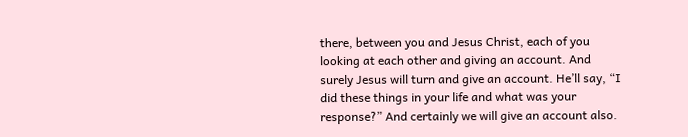there, between you and Jesus Christ, each of you looking at each other and giving an account. And surely Jesus will turn and give an account. He’ll say, “I did these things in your life and what was your response?” And certainly we will give an account also.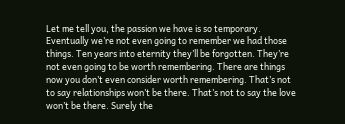Let me tell you, the passion we have is so temporary. Eventually we’re not even going to remember we had those things. Ten years into eternity they’ll be forgotten. They’re not even going to be worth remembering. There are things now you don’t even consider worth remembering. That’s not to say relationships won’t be there. That’s not to say the love won’t be there. Surely the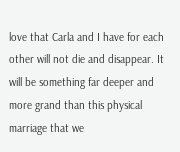love that Carla and I have for each other will not die and disappear. It will be something far deeper and more grand than this physical marriage that we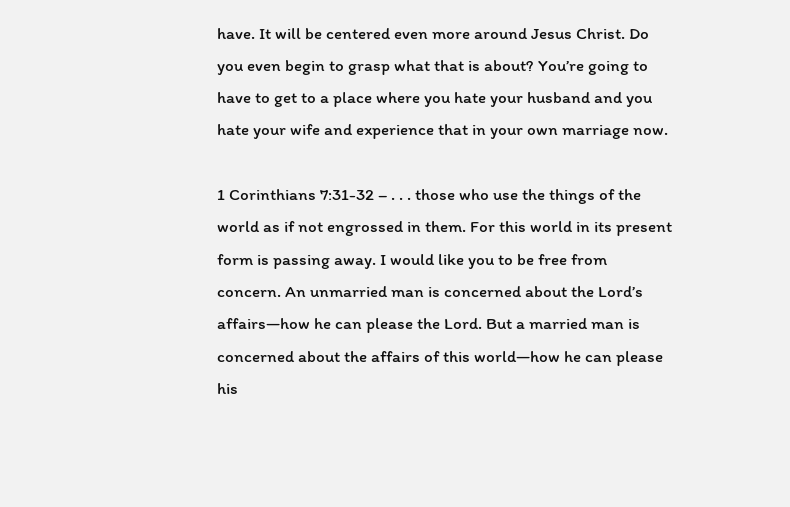have. It will be centered even more around Jesus Christ. Do you even begin to grasp what that is about? You’re going to have to get to a place where you hate your husband and you hate your wife and experience that in your own marriage now.

1 Corinthians 7:31-32 – . . . those who use the things of the world as if not engrossed in them. For this world in its present form is passing away. I would like you to be free from concern. An unmarried man is concerned about the Lord’s affairs—how he can please the Lord. But a married man is concerned about the affairs of this world—how he can please his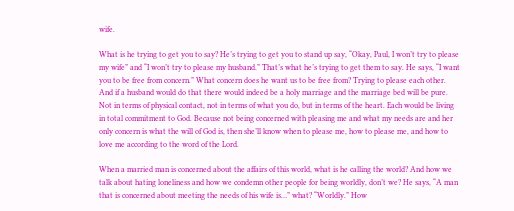wife.

What is he trying to get you to say? He’s trying to get you to stand up say, “Okay, Paul, I won’t try to please my wife” and “I won’t try to please my husband.” That’s what he’s trying to get them to say. He says, “I want you to be free from concern.” What concern does he want us to be free from? Trying to please each other. And if a husband would do that there would indeed be a holy marriage and the marriage bed will be pure. Not in terms of physical contact, not in terms of what you do, but in terms of the heart. Each would be living in total commitment to God. Because not being concerned with pleasing me and what my needs are and her only concern is what the will of God is, then she’ll know when to please me, how to please me, and how to love me according to the word of the Lord.

When a married man is concerned about the affairs of this world, what is he calling the world? And how we talk about hating loneliness and how we condemn other people for being worldly, don’t we? He says, “A man that is concerned about meeting the needs of his wife is…” what? “Worldly.” How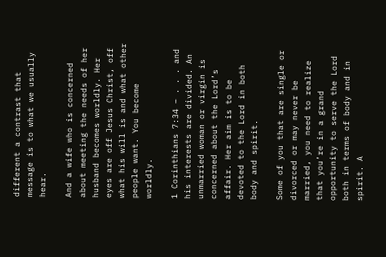different a contrast that message is to what we usually hear.

And a wife who is concerned about meeting the needs of her husband becomes worldly. Her eyes are off Jesus Christ, off what his will is and what other people want. You become worldly.

1 Corinthians 7:34 – . . . and his interests are divided. An unmarried woman or virgin is concerned about the Lord’s affair. Her aim is to be devoted to the Lord in both body and spirit.

Some of you that are single or divorced or may never be married, you need to realize that you’re in a grand opportunity to serve the Lord both in terms of body and in spirit. A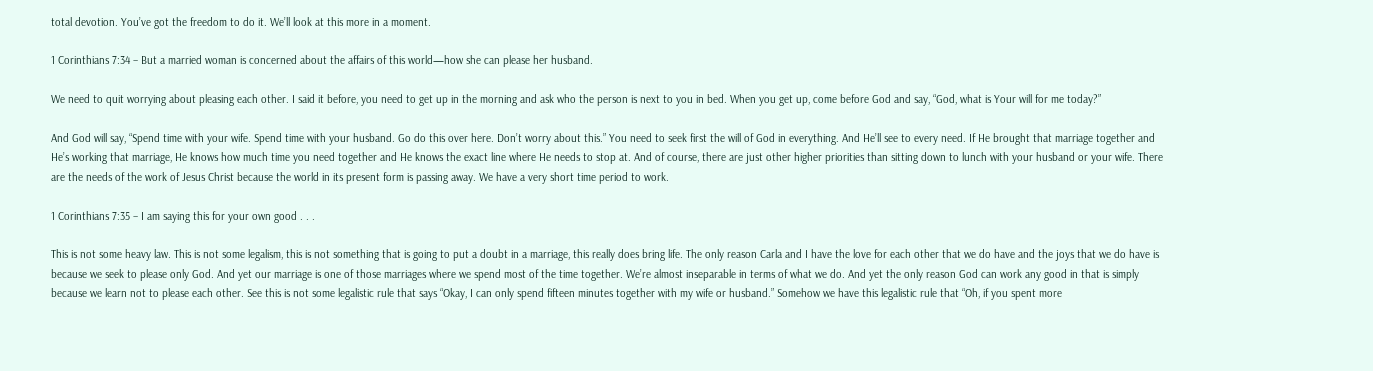total devotion. You’ve got the freedom to do it. We’ll look at this more in a moment.

1 Corinthians 7:34 – But a married woman is concerned about the affairs of this world—how she can please her husband.

We need to quit worrying about pleasing each other. I said it before, you need to get up in the morning and ask who the person is next to you in bed. When you get up, come before God and say, “God, what is Your will for me today?”

And God will say, “Spend time with your wife. Spend time with your husband. Go do this over here. Don’t worry about this.” You need to seek first the will of God in everything. And He’ll see to every need. If He brought that marriage together and He’s working that marriage, He knows how much time you need together and He knows the exact line where He needs to stop at. And of course, there are just other higher priorities than sitting down to lunch with your husband or your wife. There are the needs of the work of Jesus Christ because the world in its present form is passing away. We have a very short time period to work.

1 Corinthians 7:35 – I am saying this for your own good . . .

This is not some heavy law. This is not some legalism, this is not something that is going to put a doubt in a marriage, this really does bring life. The only reason Carla and I have the love for each other that we do have and the joys that we do have is because we seek to please only God. And yet our marriage is one of those marriages where we spend most of the time together. We’re almost inseparable in terms of what we do. And yet the only reason God can work any good in that is simply because we learn not to please each other. See this is not some legalistic rule that says “Okay, I can only spend fifteen minutes together with my wife or husband.” Somehow we have this legalistic rule that “Oh, if you spent more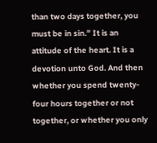than two days together, you must be in sin.” It is an attitude of the heart. It is a devotion unto God. And then whether you spend twenty-four hours together or not together, or whether you only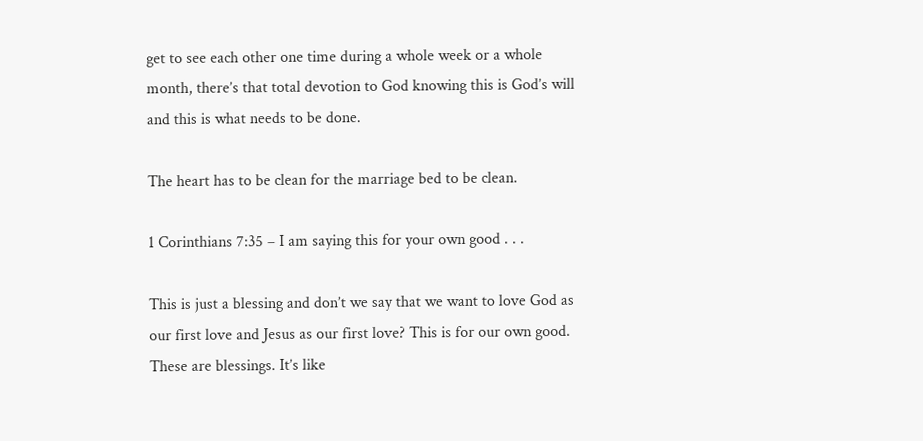get to see each other one time during a whole week or a whole month, there’s that total devotion to God knowing this is God’s will and this is what needs to be done.

The heart has to be clean for the marriage bed to be clean.

1 Corinthians 7:35 – I am saying this for your own good . . .

This is just a blessing and don’t we say that we want to love God as our first love and Jesus as our first love? This is for our own good. These are blessings. It’s like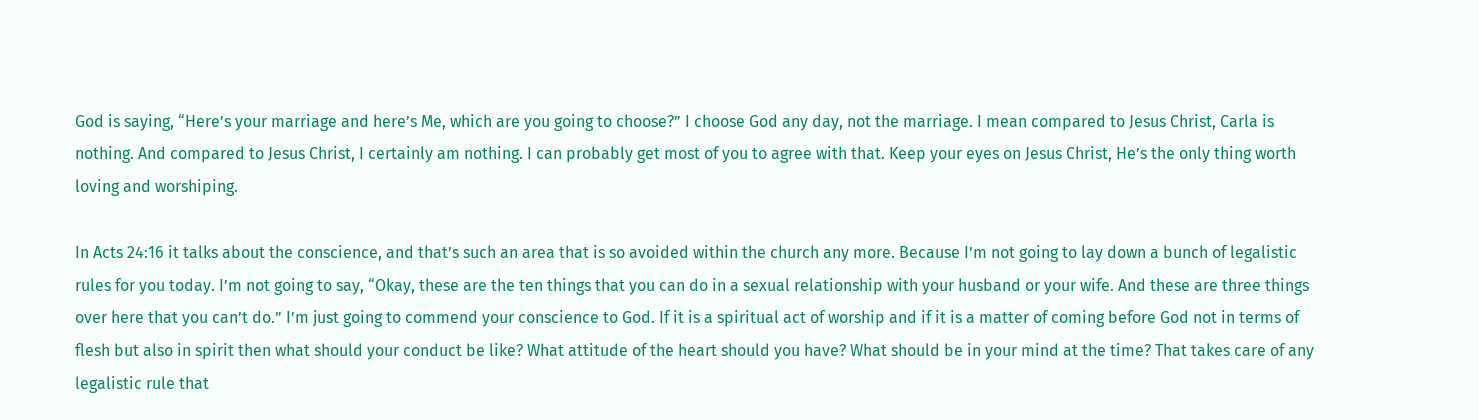God is saying, “Here’s your marriage and here’s Me, which are you going to choose?” I choose God any day, not the marriage. I mean compared to Jesus Christ, Carla is nothing. And compared to Jesus Christ, I certainly am nothing. I can probably get most of you to agree with that. Keep your eyes on Jesus Christ, He’s the only thing worth loving and worshiping.

In Acts 24:16 it talks about the conscience, and that’s such an area that is so avoided within the church any more. Because I’m not going to lay down a bunch of legalistic rules for you today. I’m not going to say, “Okay, these are the ten things that you can do in a sexual relationship with your husband or your wife. And these are three things over here that you can’t do.” I’m just going to commend your conscience to God. If it is a spiritual act of worship and if it is a matter of coming before God not in terms of flesh but also in spirit then what should your conduct be like? What attitude of the heart should you have? What should be in your mind at the time? That takes care of any legalistic rule that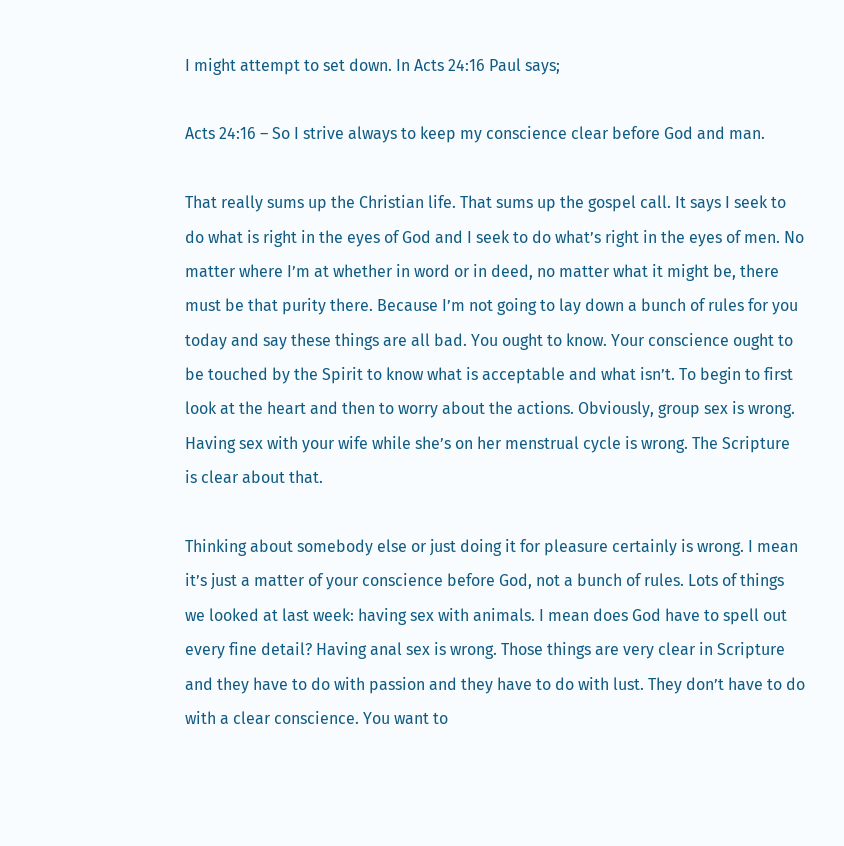I might attempt to set down. In Acts 24:16 Paul says;

Acts 24:16 – So I strive always to keep my conscience clear before God and man.

That really sums up the Christian life. That sums up the gospel call. It says I seek to do what is right in the eyes of God and I seek to do what’s right in the eyes of men. No matter where I’m at whether in word or in deed, no matter what it might be, there must be that purity there. Because I’m not going to lay down a bunch of rules for you today and say these things are all bad. You ought to know. Your conscience ought to be touched by the Spirit to know what is acceptable and what isn’t. To begin to first look at the heart and then to worry about the actions. Obviously, group sex is wrong. Having sex with your wife while she’s on her menstrual cycle is wrong. The Scripture is clear about that.

Thinking about somebody else or just doing it for pleasure certainly is wrong. I mean it’s just a matter of your conscience before God, not a bunch of rules. Lots of things we looked at last week: having sex with animals. I mean does God have to spell out every fine detail? Having anal sex is wrong. Those things are very clear in Scripture and they have to do with passion and they have to do with lust. They don’t have to do with a clear conscience. You want to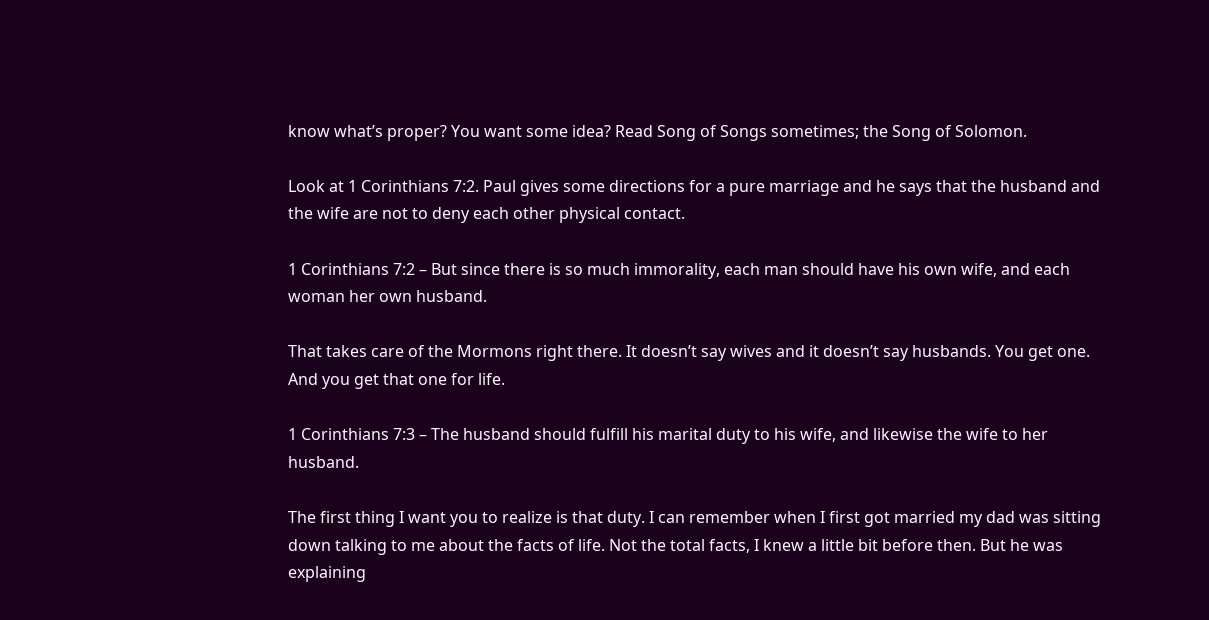know what’s proper? You want some idea? Read Song of Songs sometimes; the Song of Solomon.

Look at 1 Corinthians 7:2. Paul gives some directions for a pure marriage and he says that the husband and the wife are not to deny each other physical contact.

1 Corinthians 7:2 – But since there is so much immorality, each man should have his own wife, and each woman her own husband.

That takes care of the Mormons right there. It doesn’t say wives and it doesn’t say husbands. You get one. And you get that one for life.

1 Corinthians 7:3 – The husband should fulfill his marital duty to his wife, and likewise the wife to her husband.

The first thing I want you to realize is that duty. I can remember when I first got married my dad was sitting down talking to me about the facts of life. Not the total facts, I knew a little bit before then. But he was explaining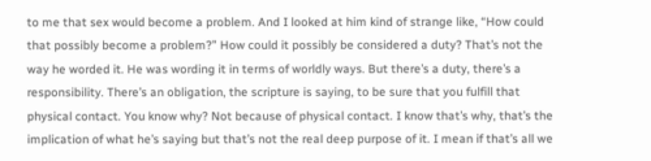to me that sex would become a problem. And I looked at him kind of strange like, “How could that possibly become a problem?” How could it possibly be considered a duty? That’s not the way he worded it. He was wording it in terms of worldly ways. But there’s a duty, there’s a responsibility. There’s an obligation, the scripture is saying, to be sure that you fulfill that physical contact. You know why? Not because of physical contact. I know that’s why, that’s the implication of what he’s saying but that’s not the real deep purpose of it. I mean if that’s all we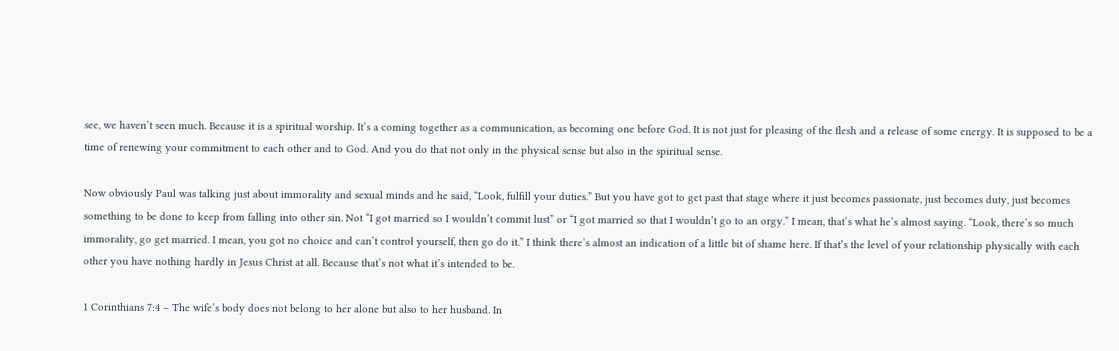see, we haven’t seen much. Because it is a spiritual worship. It’s a coming together as a communication, as becoming one before God. It is not just for pleasing of the flesh and a release of some energy. It is supposed to be a time of renewing your commitment to each other and to God. And you do that not only in the physical sense but also in the spiritual sense.

Now obviously Paul was talking just about immorality and sexual minds and he said, “Look, fulfill your duties.” But you have got to get past that stage where it just becomes passionate, just becomes duty, just becomes something to be done to keep from falling into other sin. Not “I got married so I wouldn’t commit lust” or “I got married so that I wouldn’t go to an orgy.” I mean, that’s what he’s almost saying. “Look, there’s so much immorality, go get married. I mean, you got no choice and can’t control yourself, then go do it.” I think there’s almost an indication of a little bit of shame here. If that’s the level of your relationship physically with each other you have nothing hardly in Jesus Christ at all. Because that’s not what it’s intended to be.

1 Corinthians 7:4 – The wife’s body does not belong to her alone but also to her husband. In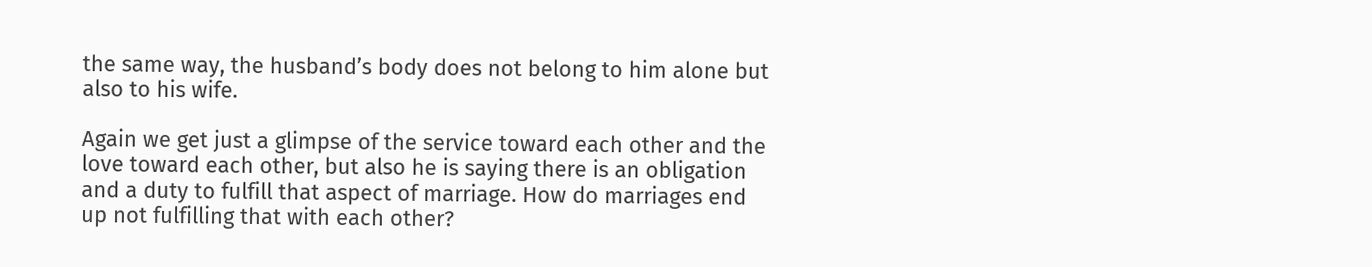the same way, the husband’s body does not belong to him alone but also to his wife.

Again we get just a glimpse of the service toward each other and the love toward each other, but also he is saying there is an obligation and a duty to fulfill that aspect of marriage. How do marriages end up not fulfilling that with each other?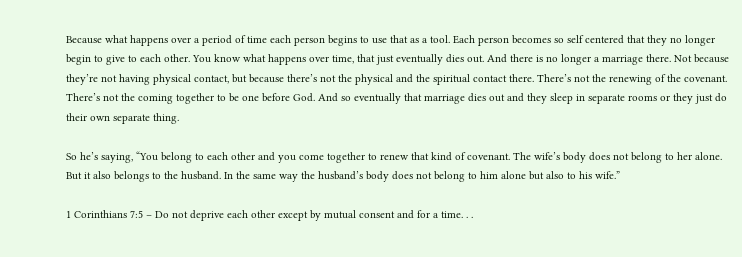Because what happens over a period of time each person begins to use that as a tool. Each person becomes so self centered that they no longer begin to give to each other. You know what happens over time, that just eventually dies out. And there is no longer a marriage there. Not because they’re not having physical contact, but because there’s not the physical and the spiritual contact there. There’s not the renewing of the covenant. There’s not the coming together to be one before God. And so eventually that marriage dies out and they sleep in separate rooms or they just do their own separate thing.

So he’s saying, “You belong to each other and you come together to renew that kind of covenant. The wife’s body does not belong to her alone. But it also belongs to the husband. In the same way the husband’s body does not belong to him alone but also to his wife.”

1 Corinthians 7:5 – Do not deprive each other except by mutual consent and for a time. . .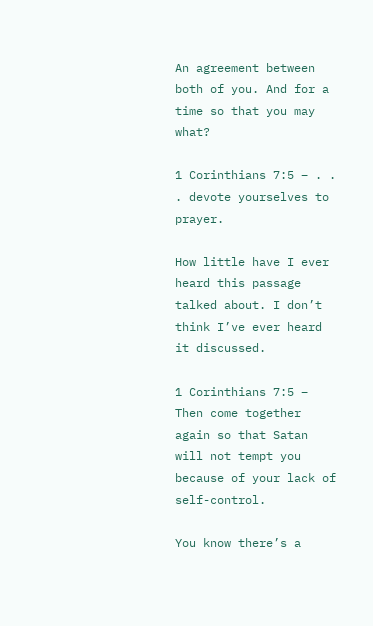An agreement between both of you. And for a time so that you may what?

1 Corinthians 7:5 – . . . devote yourselves to prayer.

How little have I ever heard this passage talked about. I don’t think I’ve ever heard it discussed.

1 Corinthians 7:5 – Then come together again so that Satan will not tempt you because of your lack of self-control.

You know there’s a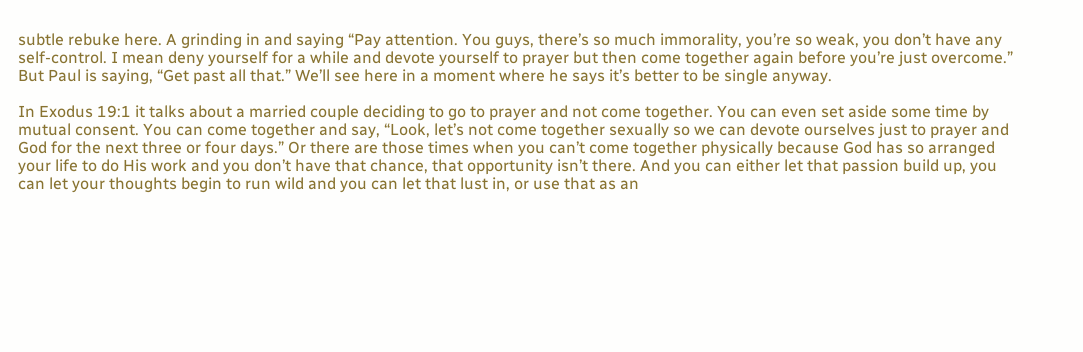subtle rebuke here. A grinding in and saying “Pay attention. You guys, there’s so much immorality, you’re so weak, you don’t have any self-control. I mean deny yourself for a while and devote yourself to prayer but then come together again before you’re just overcome.” But Paul is saying, “Get past all that.” We’ll see here in a moment where he says it’s better to be single anyway.

In Exodus 19:1 it talks about a married couple deciding to go to prayer and not come together. You can even set aside some time by mutual consent. You can come together and say, “Look, let’s not come together sexually so we can devote ourselves just to prayer and God for the next three or four days.” Or there are those times when you can’t come together physically because God has so arranged your life to do His work and you don’t have that chance, that opportunity isn’t there. And you can either let that passion build up, you can let your thoughts begin to run wild and you can let that lust in, or use that as an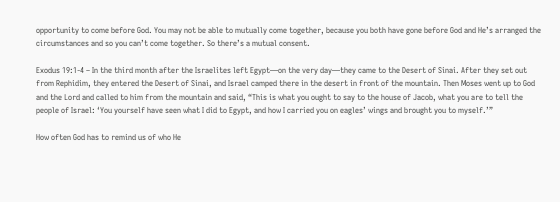opportunity to come before God. You may not be able to mutually come together, because you both have gone before God and He’s arranged the circumstances and so you can’t come together. So there’s a mutual consent.

Exodus 19:1-4 – In the third month after the Israelites left Egypt—on the very day—they came to the Desert of Sinai. After they set out from Rephidim, they entered the Desert of Sinai, and Israel camped there in the desert in front of the mountain. Then Moses went up to God and the Lord and called to him from the mountain and said, “This is what you ought to say to the house of Jacob, what you are to tell the people of Israel: ‘You yourself have seen what I did to Egypt, and how I carried you on eagles’ wings and brought you to myself.’”

How often God has to remind us of who He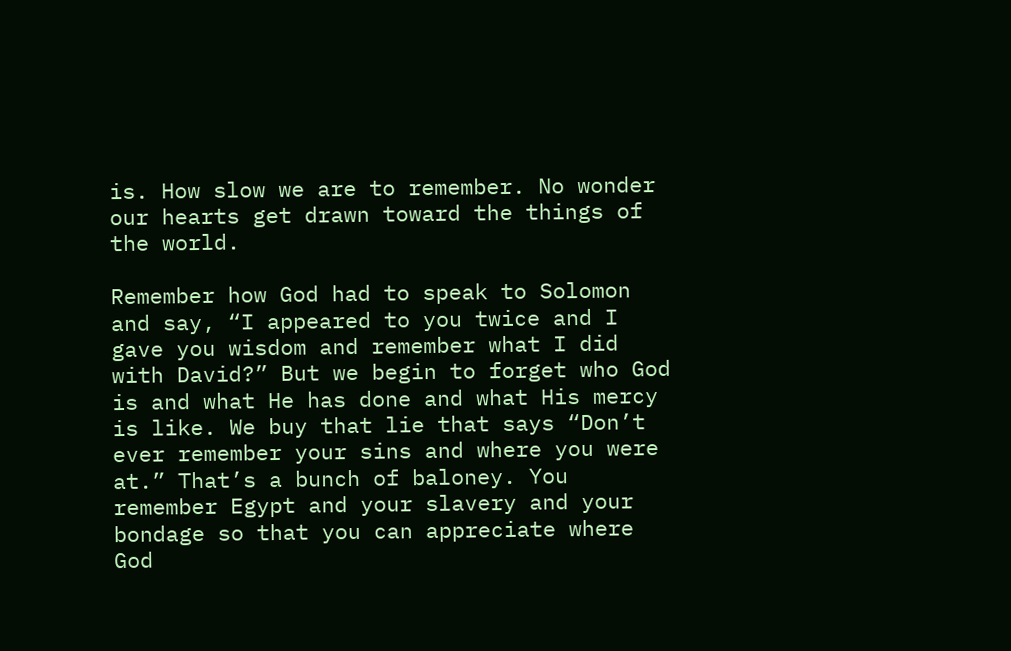is. How slow we are to remember. No wonder our hearts get drawn toward the things of the world.

Remember how God had to speak to Solomon and say, “I appeared to you twice and I gave you wisdom and remember what I did with David?” But we begin to forget who God is and what He has done and what His mercy is like. We buy that lie that says “Don’t ever remember your sins and where you were at.” That’s a bunch of baloney. You remember Egypt and your slavery and your bondage so that you can appreciate where God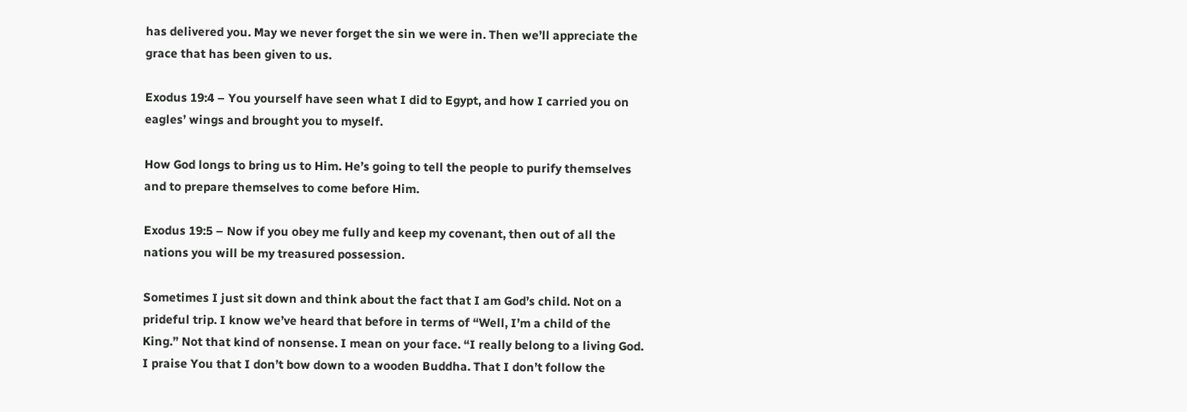has delivered you. May we never forget the sin we were in. Then we’ll appreciate the grace that has been given to us.

Exodus 19:4 – You yourself have seen what I did to Egypt, and how I carried you on eagles’ wings and brought you to myself.

How God longs to bring us to Him. He’s going to tell the people to purify themselves and to prepare themselves to come before Him.

Exodus 19:5 – Now if you obey me fully and keep my covenant, then out of all the nations you will be my treasured possession.

Sometimes I just sit down and think about the fact that I am God’s child. Not on a prideful trip. I know we’ve heard that before in terms of “Well, I’m a child of the King.” Not that kind of nonsense. I mean on your face. “I really belong to a living God. I praise You that I don’t bow down to a wooden Buddha. That I don’t follow the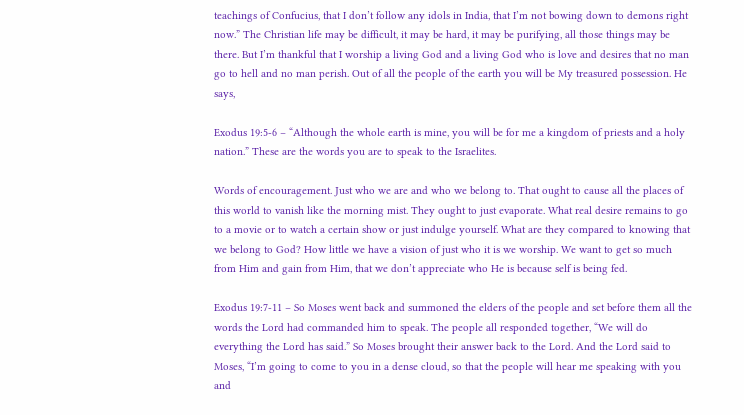teachings of Confucius, that I don’t follow any idols in India, that I’m not bowing down to demons right now.” The Christian life may be difficult, it may be hard, it may be purifying, all those things may be there. But I’m thankful that I worship a living God and a living God who is love and desires that no man go to hell and no man perish. Out of all the people of the earth you will be My treasured possession. He says,

Exodus 19:5-6 – “Although the whole earth is mine, you will be for me a kingdom of priests and a holy nation.” These are the words you are to speak to the Israelites.

Words of encouragement. Just who we are and who we belong to. That ought to cause all the places of this world to vanish like the morning mist. They ought to just evaporate. What real desire remains to go to a movie or to watch a certain show or just indulge yourself. What are they compared to knowing that we belong to God? How little we have a vision of just who it is we worship. We want to get so much from Him and gain from Him, that we don’t appreciate who He is because self is being fed.

Exodus 19:7-11 – So Moses went back and summoned the elders of the people and set before them all the words the Lord had commanded him to speak. The people all responded together, “We will do everything the Lord has said.” So Moses brought their answer back to the Lord. And the Lord said to Moses, “I’m going to come to you in a dense cloud, so that the people will hear me speaking with you and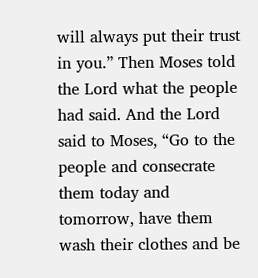will always put their trust in you.” Then Moses told the Lord what the people had said. And the Lord said to Moses, “Go to the people and consecrate them today and tomorrow, have them wash their clothes and be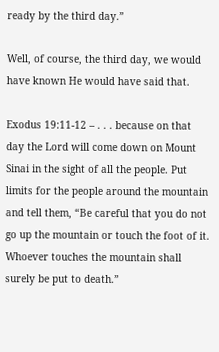ready by the third day.”

Well, of course, the third day, we would have known He would have said that.

Exodus 19:11-12 – . . . because on that day the Lord will come down on Mount Sinai in the sight of all the people. Put limits for the people around the mountain and tell them, “Be careful that you do not go up the mountain or touch the foot of it. Whoever touches the mountain shall surely be put to death.”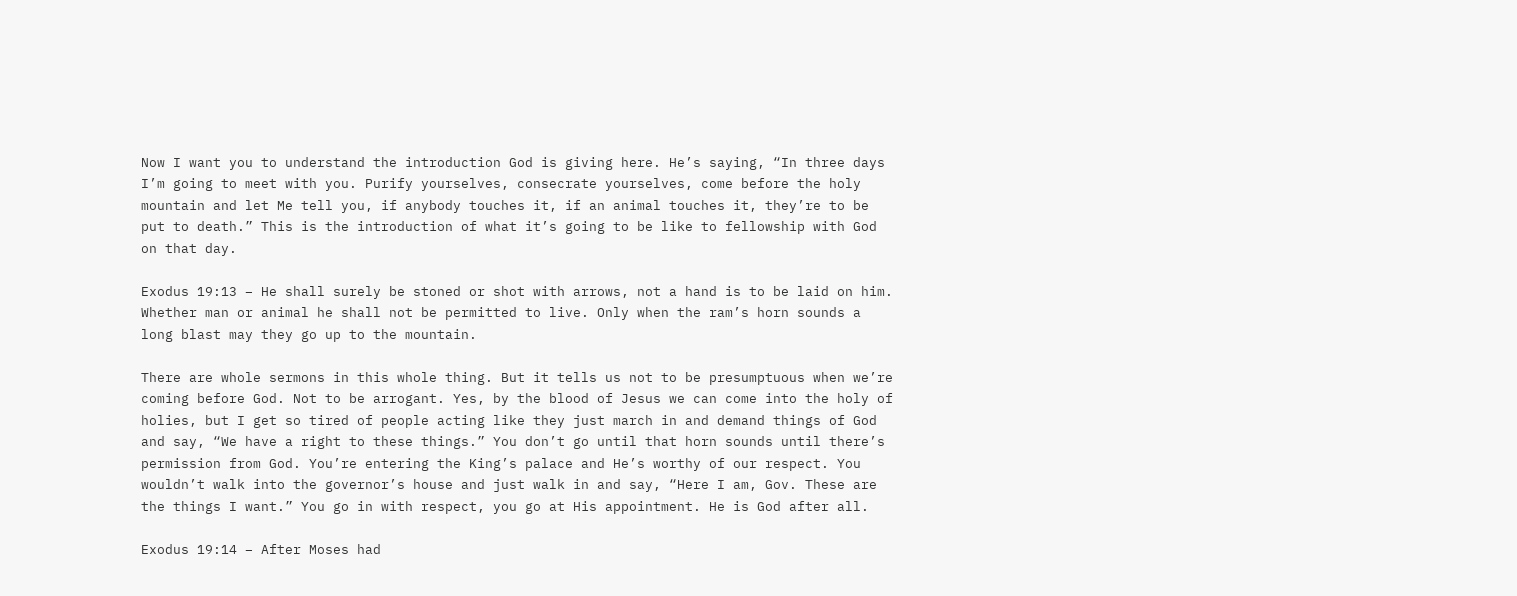Now I want you to understand the introduction God is giving here. He’s saying, “In three days I’m going to meet with you. Purify yourselves, consecrate yourselves, come before the holy mountain and let Me tell you, if anybody touches it, if an animal touches it, they’re to be put to death.” This is the introduction of what it’s going to be like to fellowship with God on that day.

Exodus 19:13 – He shall surely be stoned or shot with arrows, not a hand is to be laid on him. Whether man or animal he shall not be permitted to live. Only when the ram’s horn sounds a long blast may they go up to the mountain.

There are whole sermons in this whole thing. But it tells us not to be presumptuous when we’re coming before God. Not to be arrogant. Yes, by the blood of Jesus we can come into the holy of holies, but I get so tired of people acting like they just march in and demand things of God and say, “We have a right to these things.” You don’t go until that horn sounds until there’s permission from God. You’re entering the King’s palace and He’s worthy of our respect. You wouldn’t walk into the governor’s house and just walk in and say, “Here I am, Gov. These are the things I want.” You go in with respect, you go at His appointment. He is God after all.

Exodus 19:14 – After Moses had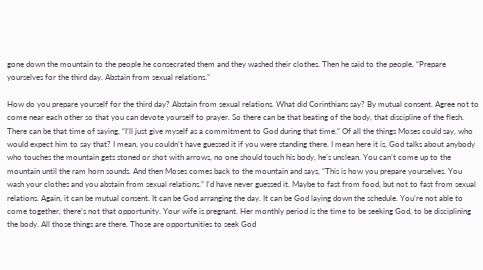gone down the mountain to the people he consecrated them and they washed their clothes. Then he said to the people, “Prepare yourselves for the third day. Abstain from sexual relations.”

How do you prepare yourself for the third day? Abstain from sexual relations. What did Corinthians say? By mutual consent. Agree not to come near each other so that you can devote yourself to prayer. So there can be that beating of the body, that discipline of the flesh. There can be that time of saying, “I’ll just give myself as a commitment to God during that time.” Of all the things Moses could say, who would expect him to say that? I mean, you couldn’t have guessed it if you were standing there. I mean here it is, God talks about anybody who touches the mountain gets stoned or shot with arrows, no one should touch his body, he’s unclean. You can’t come up to the mountain until the ram horn sounds. And then Moses comes back to the mountain and says, “This is how you prepare yourselves. You wash your clothes and you abstain from sexual relations.” I’d have never guessed it. Maybe to fast from food, but not to fast from sexual relations. Again, it can be mutual consent. It can be God arranging the day. It can be God laying down the schedule. You’re not able to come together, there’s not that opportunity. Your wife is pregnant. Her monthly period is the time to be seeking God, to be disciplining the body. All those things are there. Those are opportunities to seek God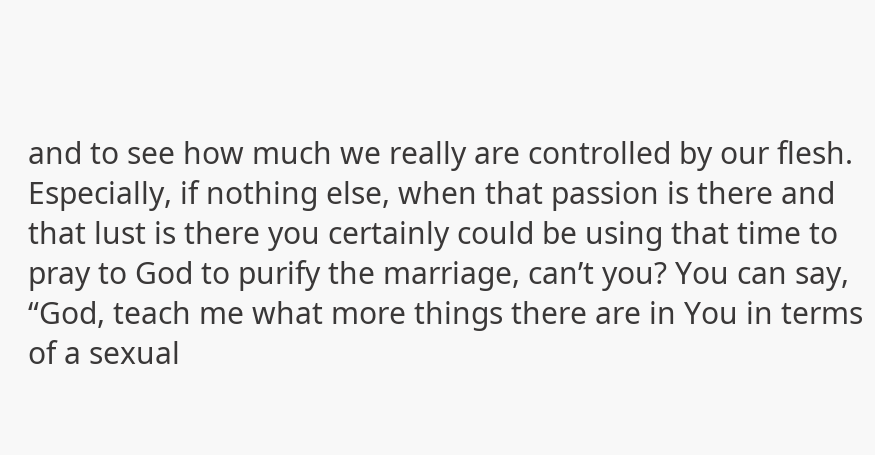and to see how much we really are controlled by our flesh. Especially, if nothing else, when that passion is there and that lust is there you certainly could be using that time to pray to God to purify the marriage, can’t you? You can say, “God, teach me what more things there are in You in terms of a sexual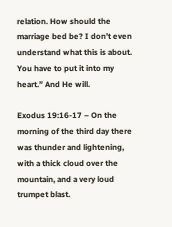relation. How should the marriage bed be? I don’t even understand what this is about. You have to put it into my heart.” And He will.

Exodus 19:16-17 – On the morning of the third day there was thunder and lightening, with a thick cloud over the mountain, and a very loud trumpet blast.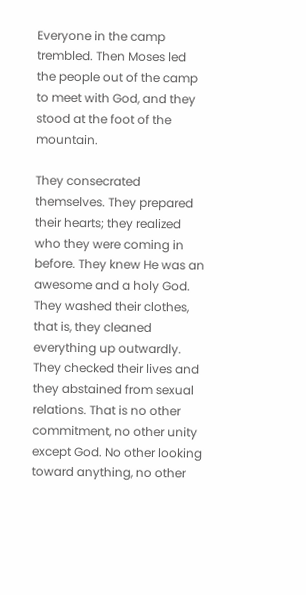Everyone in the camp trembled. Then Moses led the people out of the camp to meet with God, and they stood at the foot of the mountain.

They consecrated themselves. They prepared their hearts; they realized who they were coming in before. They knew He was an awesome and a holy God. They washed their clothes, that is, they cleaned everything up outwardly. They checked their lives and they abstained from sexual relations. That is no other commitment, no other unity except God. No other looking toward anything, no other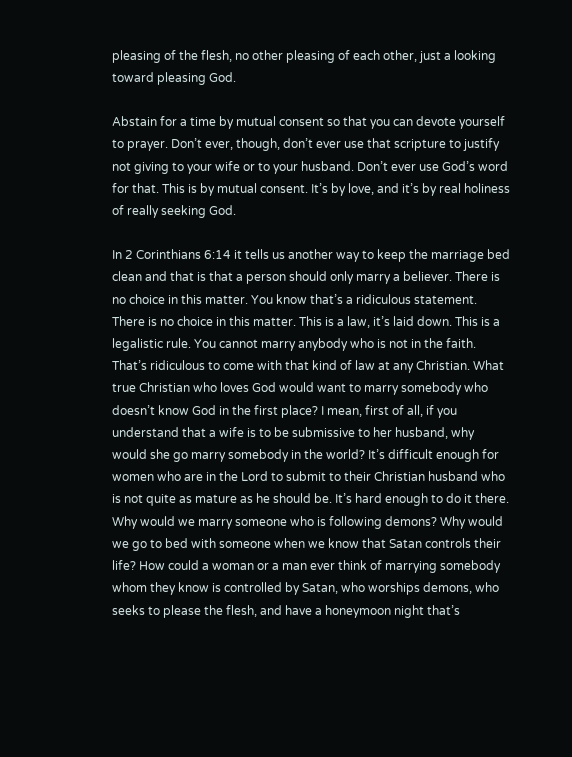pleasing of the flesh, no other pleasing of each other, just a looking toward pleasing God.

Abstain for a time by mutual consent so that you can devote yourself to prayer. Don’t ever, though, don’t ever use that scripture to justify not giving to your wife or to your husband. Don’t ever use God’s word for that. This is by mutual consent. It’s by love, and it’s by real holiness of really seeking God.

In 2 Corinthians 6:14 it tells us another way to keep the marriage bed clean and that is that a person should only marry a believer. There is no choice in this matter. You know that’s a ridiculous statement. There is no choice in this matter. This is a law, it’s laid down. This is a legalistic rule. You cannot marry anybody who is not in the faith. That’s ridiculous to come with that kind of law at any Christian. What true Christian who loves God would want to marry somebody who doesn’t know God in the first place? I mean, first of all, if you understand that a wife is to be submissive to her husband, why would she go marry somebody in the world? It’s difficult enough for women who are in the Lord to submit to their Christian husband who is not quite as mature as he should be. It’s hard enough to do it there. Why would we marry someone who is following demons? Why would we go to bed with someone when we know that Satan controls their life? How could a woman or a man ever think of marrying somebody whom they know is controlled by Satan, who worships demons, who seeks to please the flesh, and have a honeymoon night that’s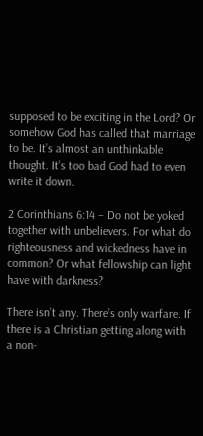supposed to be exciting in the Lord? Or somehow God has called that marriage to be. It’s almost an unthinkable thought. It’s too bad God had to even write it down.

2 Corinthians 6:14 – Do not be yoked together with unbelievers. For what do righteousness and wickedness have in common? Or what fellowship can light have with darkness?

There isn’t any. There’s only warfare. If there is a Christian getting along with a non-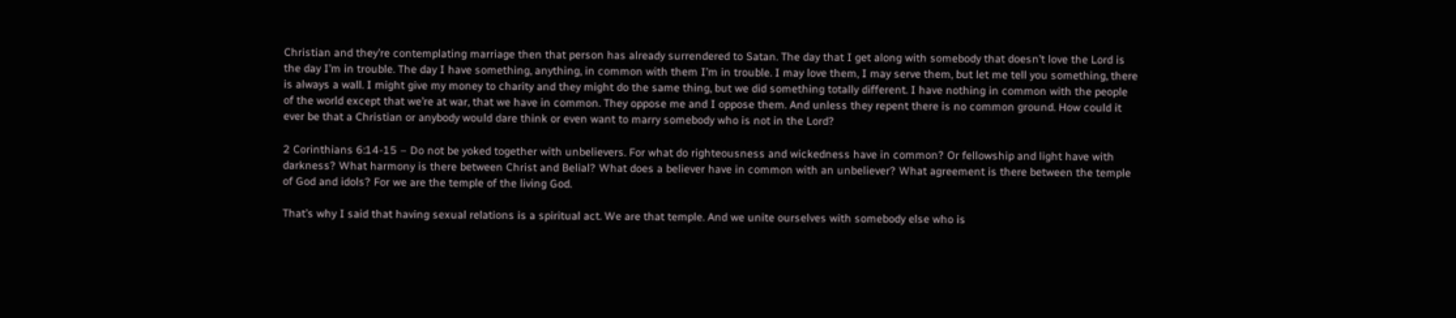Christian and they’re contemplating marriage then that person has already surrendered to Satan. The day that I get along with somebody that doesn’t love the Lord is the day I’m in trouble. The day I have something, anything, in common with them I’m in trouble. I may love them, I may serve them, but let me tell you something, there is always a wall. I might give my money to charity and they might do the same thing, but we did something totally different. I have nothing in common with the people of the world except that we’re at war, that we have in common. They oppose me and I oppose them. And unless they repent there is no common ground. How could it ever be that a Christian or anybody would dare think or even want to marry somebody who is not in the Lord?

2 Corinthians 6:14-15 – Do not be yoked together with unbelievers. For what do righteousness and wickedness have in common? Or fellowship and light have with darkness? What harmony is there between Christ and Belial? What does a believer have in common with an unbeliever? What agreement is there between the temple of God and idols? For we are the temple of the living God.

That’s why I said that having sexual relations is a spiritual act. We are that temple. And we unite ourselves with somebody else who is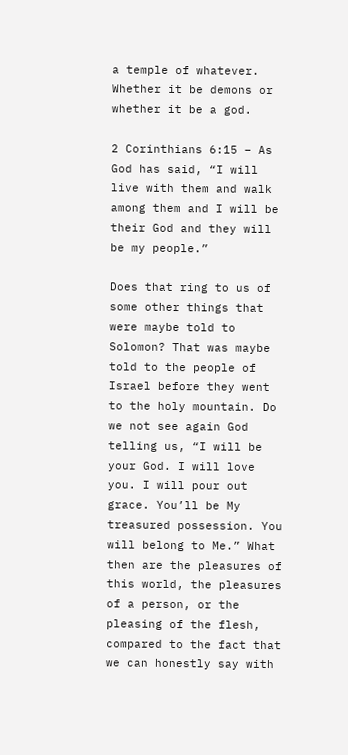a temple of whatever. Whether it be demons or whether it be a god.

2 Corinthians 6:15 – As God has said, “I will live with them and walk among them and I will be their God and they will be my people.”

Does that ring to us of some other things that were maybe told to Solomon? That was maybe told to the people of Israel before they went to the holy mountain. Do we not see again God telling us, “I will be your God. I will love you. I will pour out grace. You’ll be My treasured possession. You will belong to Me.” What then are the pleasures of this world, the pleasures of a person, or the pleasing of the flesh, compared to the fact that we can honestly say with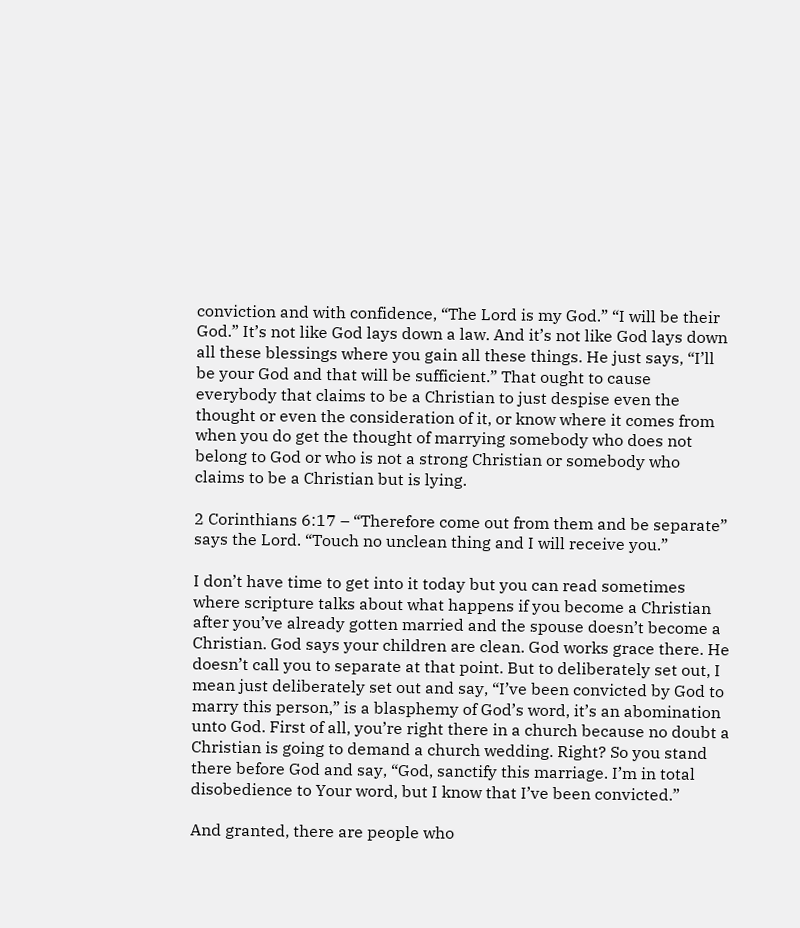conviction and with confidence, “The Lord is my God.” “I will be their God.” It’s not like God lays down a law. And it’s not like God lays down all these blessings where you gain all these things. He just says, “I’ll be your God and that will be sufficient.” That ought to cause everybody that claims to be a Christian to just despise even the thought or even the consideration of it, or know where it comes from when you do get the thought of marrying somebody who does not belong to God or who is not a strong Christian or somebody who claims to be a Christian but is lying.

2 Corinthians 6:17 – “Therefore come out from them and be separate” says the Lord. “Touch no unclean thing and I will receive you.”

I don’t have time to get into it today but you can read sometimes where scripture talks about what happens if you become a Christian after you’ve already gotten married and the spouse doesn’t become a Christian. God says your children are clean. God works grace there. He doesn’t call you to separate at that point. But to deliberately set out, I mean just deliberately set out and say, “I’ve been convicted by God to marry this person,” is a blasphemy of God’s word, it’s an abomination unto God. First of all, you’re right there in a church because no doubt a Christian is going to demand a church wedding. Right? So you stand there before God and say, “God, sanctify this marriage. I’m in total disobedience to Your word, but I know that I’ve been convicted.”

And granted, there are people who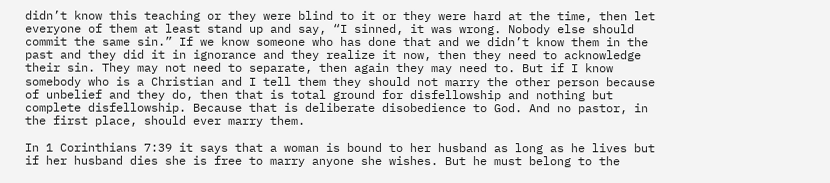didn’t know this teaching or they were blind to it or they were hard at the time, then let everyone of them at least stand up and say, “I sinned, it was wrong. Nobody else should commit the same sin.” If we know someone who has done that and we didn’t know them in the past and they did it in ignorance and they realize it now, then they need to acknowledge their sin. They may not need to separate, then again they may need to. But if I know somebody who is a Christian and I tell them they should not marry the other person because of unbelief and they do, then that is total ground for disfellowship and nothing but complete disfellowship. Because that is deliberate disobedience to God. And no pastor, in the first place, should ever marry them.

In 1 Corinthians 7:39 it says that a woman is bound to her husband as long as he lives but if her husband dies she is free to marry anyone she wishes. But he must belong to the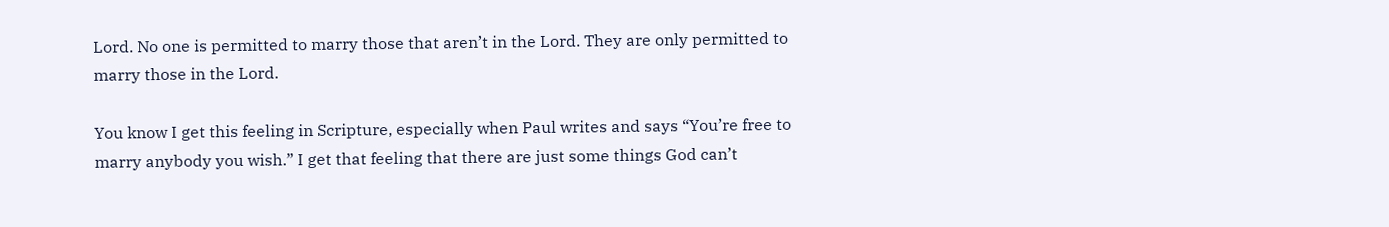Lord. No one is permitted to marry those that aren’t in the Lord. They are only permitted to marry those in the Lord.

You know I get this feeling in Scripture, especially when Paul writes and says “You’re free to marry anybody you wish.” I get that feeling that there are just some things God can’t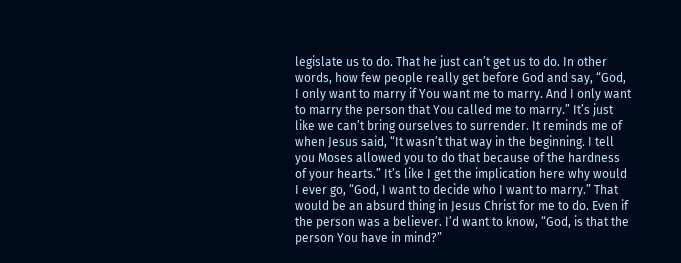legislate us to do. That he just can’t get us to do. In other words, how few people really get before God and say, “God, I only want to marry if You want me to marry. And I only want to marry the person that You called me to marry.” It’s just like we can’t bring ourselves to surrender. It reminds me of when Jesus said, “It wasn’t that way in the beginning. I tell you Moses allowed you to do that because of the hardness of your hearts.” It’s like I get the implication here why would I ever go, “God, I want to decide who I want to marry.” That would be an absurd thing in Jesus Christ for me to do. Even if the person was a believer. I’d want to know, “God, is that the person You have in mind?”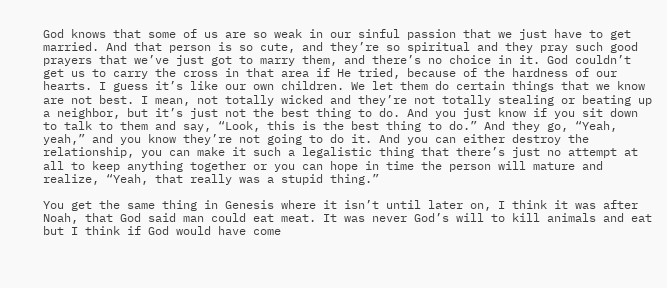God knows that some of us are so weak in our sinful passion that we just have to get married. And that person is so cute, and they’re so spiritual and they pray such good prayers that we’ve just got to marry them, and there’s no choice in it. God couldn’t get us to carry the cross in that area if He tried, because of the hardness of our hearts. I guess it’s like our own children. We let them do certain things that we know are not best. I mean, not totally wicked and they’re not totally stealing or beating up a neighbor, but it’s just not the best thing to do. And you just know if you sit down to talk to them and say, “Look, this is the best thing to do.” And they go, “Yeah, yeah,” and you know they’re not going to do it. And you can either destroy the relationship, you can make it such a legalistic thing that there’s just no attempt at all to keep anything together or you can hope in time the person will mature and realize, “Yeah, that really was a stupid thing.”

You get the same thing in Genesis where it isn’t until later on, I think it was after Noah, that God said man could eat meat. It was never God’s will to kill animals and eat but I think if God would have come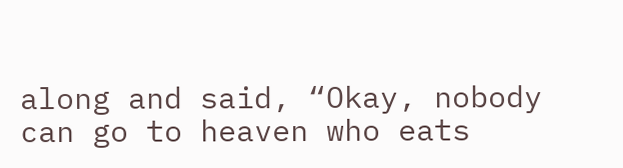along and said, “Okay, nobody can go to heaven who eats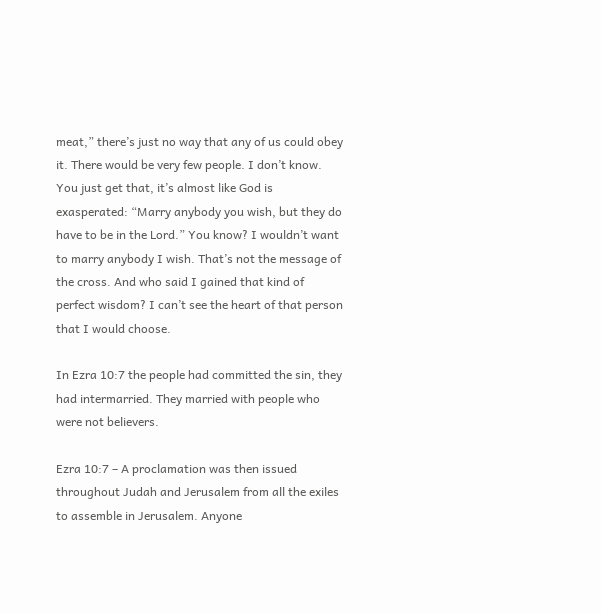meat,” there’s just no way that any of us could obey it. There would be very few people. I don’t know. You just get that, it’s almost like God is exasperated: “Marry anybody you wish, but they do have to be in the Lord.” You know? I wouldn’t want to marry anybody I wish. That’s not the message of the cross. And who said I gained that kind of perfect wisdom? I can’t see the heart of that person that I would choose.

In Ezra 10:7 the people had committed the sin, they had intermarried. They married with people who were not believers.

Ezra 10:7 – A proclamation was then issued throughout Judah and Jerusalem from all the exiles to assemble in Jerusalem. Anyone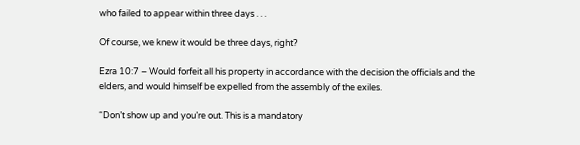who failed to appear within three days . . .

Of course, we knew it would be three days, right?

Ezra 10:7 – Would forfeit all his property in accordance with the decision the officials and the elders, and would himself be expelled from the assembly of the exiles.

“Don’t show up and you’re out. This is a mandatory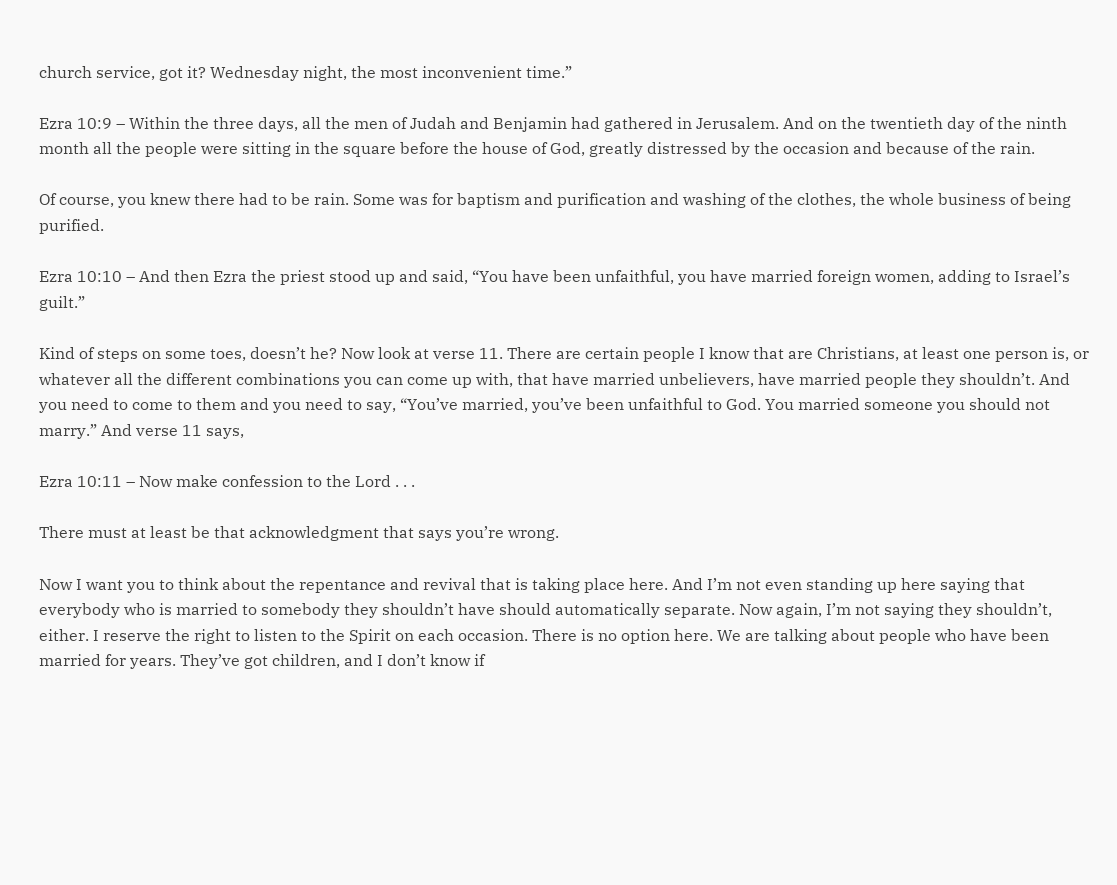church service, got it? Wednesday night, the most inconvenient time.”

Ezra 10:9 – Within the three days, all the men of Judah and Benjamin had gathered in Jerusalem. And on the twentieth day of the ninth month all the people were sitting in the square before the house of God, greatly distressed by the occasion and because of the rain.

Of course, you knew there had to be rain. Some was for baptism and purification and washing of the clothes, the whole business of being purified.

Ezra 10:10 – And then Ezra the priest stood up and said, “You have been unfaithful, you have married foreign women, adding to Israel’s guilt.”

Kind of steps on some toes, doesn’t he? Now look at verse 11. There are certain people I know that are Christians, at least one person is, or whatever all the different combinations you can come up with, that have married unbelievers, have married people they shouldn’t. And you need to come to them and you need to say, “You’ve married, you’ve been unfaithful to God. You married someone you should not marry.” And verse 11 says,

Ezra 10:11 – Now make confession to the Lord . . .

There must at least be that acknowledgment that says you’re wrong.

Now I want you to think about the repentance and revival that is taking place here. And I’m not even standing up here saying that everybody who is married to somebody they shouldn’t have should automatically separate. Now again, I’m not saying they shouldn’t, either. I reserve the right to listen to the Spirit on each occasion. There is no option here. We are talking about people who have been married for years. They’ve got children, and I don’t know if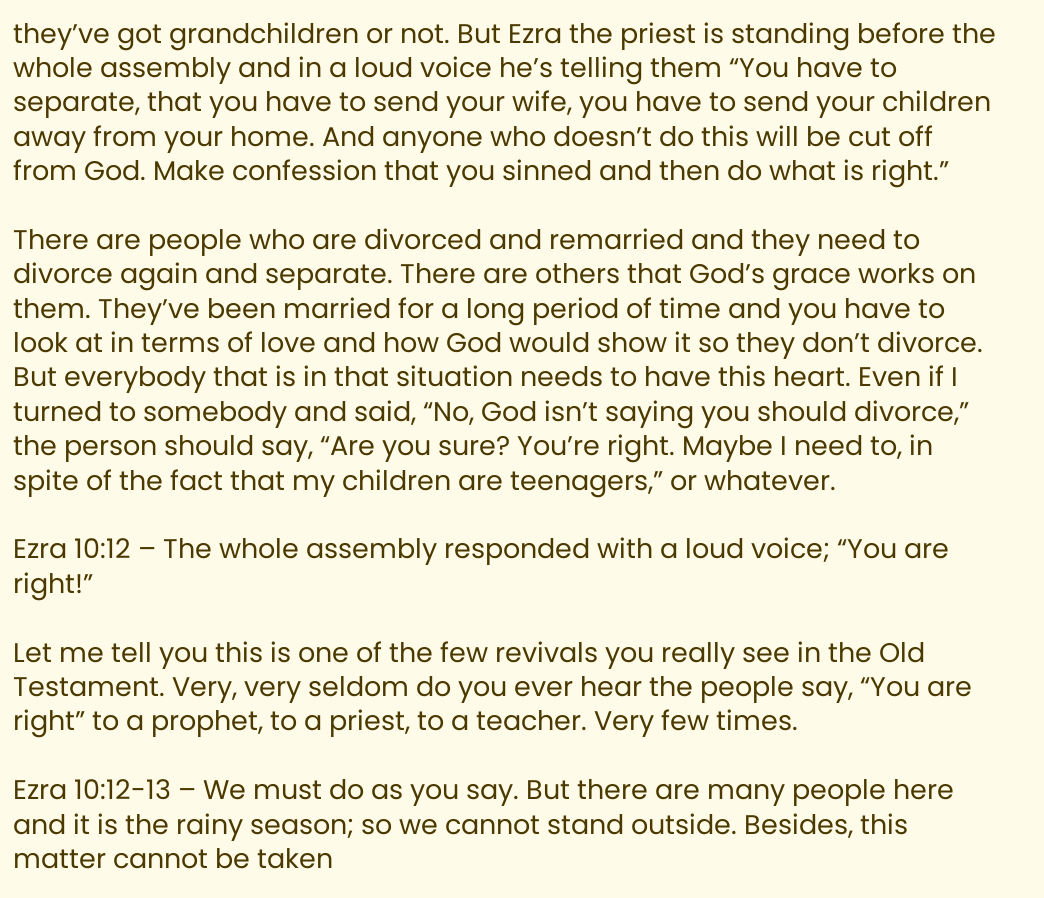they’ve got grandchildren or not. But Ezra the priest is standing before the whole assembly and in a loud voice he’s telling them “You have to separate, that you have to send your wife, you have to send your children away from your home. And anyone who doesn’t do this will be cut off from God. Make confession that you sinned and then do what is right.”

There are people who are divorced and remarried and they need to divorce again and separate. There are others that God’s grace works on them. They’ve been married for a long period of time and you have to look at in terms of love and how God would show it so they don’t divorce. But everybody that is in that situation needs to have this heart. Even if I turned to somebody and said, “No, God isn’t saying you should divorce,” the person should say, “Are you sure? You’re right. Maybe I need to, in spite of the fact that my children are teenagers,” or whatever.

Ezra 10:12 – The whole assembly responded with a loud voice; “You are right!”

Let me tell you this is one of the few revivals you really see in the Old Testament. Very, very seldom do you ever hear the people say, “You are right” to a prophet, to a priest, to a teacher. Very few times.

Ezra 10:12-13 – We must do as you say. But there are many people here and it is the rainy season; so we cannot stand outside. Besides, this matter cannot be taken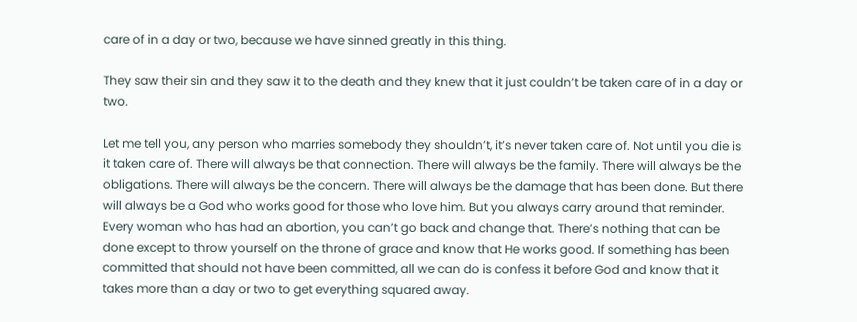care of in a day or two, because we have sinned greatly in this thing.

They saw their sin and they saw it to the death and they knew that it just couldn’t be taken care of in a day or two.

Let me tell you, any person who marries somebody they shouldn’t, it’s never taken care of. Not until you die is it taken care of. There will always be that connection. There will always be the family. There will always be the obligations. There will always be the concern. There will always be the damage that has been done. But there will always be a God who works good for those who love him. But you always carry around that reminder. Every woman who has had an abortion, you can’t go back and change that. There’s nothing that can be done except to throw yourself on the throne of grace and know that He works good. If something has been committed that should not have been committed, all we can do is confess it before God and know that it takes more than a day or two to get everything squared away.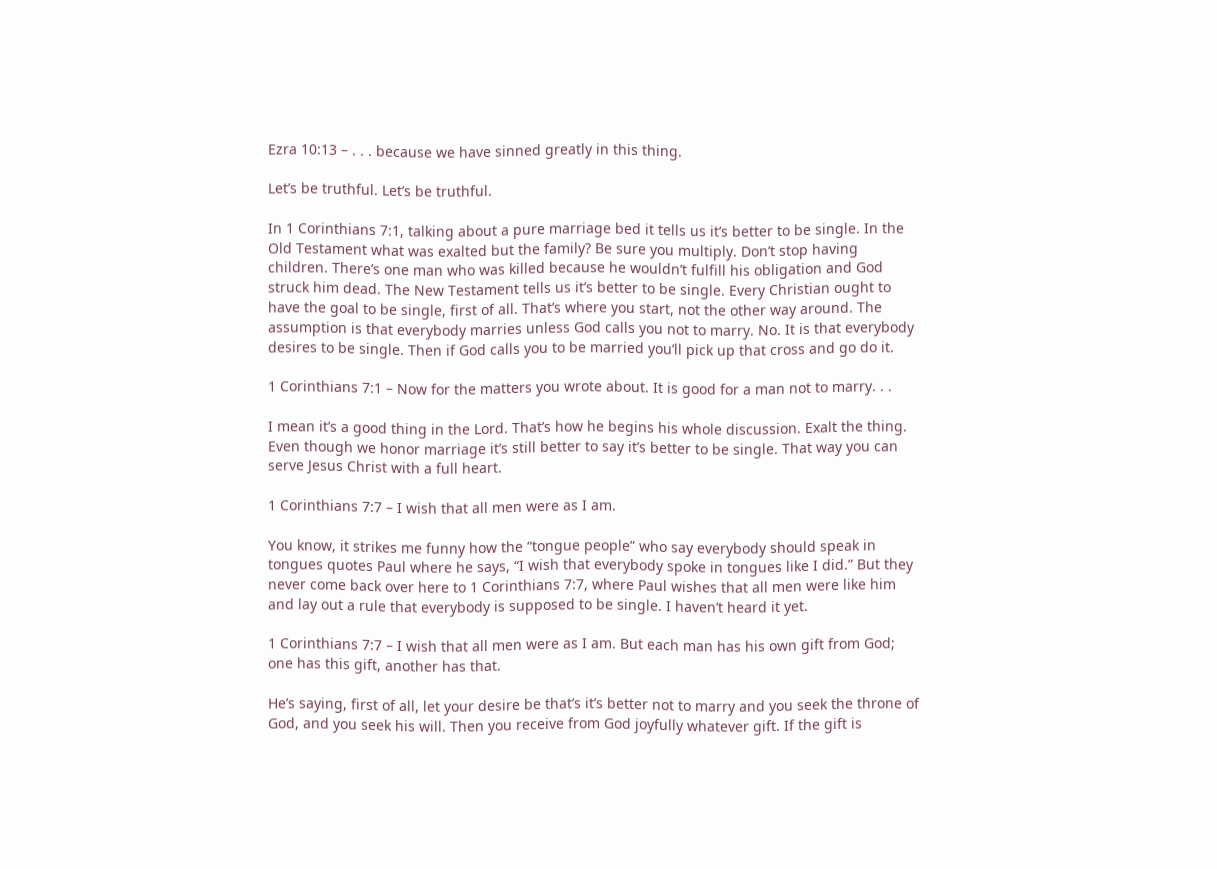Ezra 10:13 – . . . because we have sinned greatly in this thing.

Let’s be truthful. Let’s be truthful.

In 1 Corinthians 7:1, talking about a pure marriage bed it tells us it’s better to be single. In the Old Testament what was exalted but the family? Be sure you multiply. Don’t stop having children. There’s one man who was killed because he wouldn’t fulfill his obligation and God struck him dead. The New Testament tells us it’s better to be single. Every Christian ought to have the goal to be single, first of all. That’s where you start, not the other way around. The assumption is that everybody marries unless God calls you not to marry. No. It is that everybody desires to be single. Then if God calls you to be married you’ll pick up that cross and go do it.

1 Corinthians 7:1 – Now for the matters you wrote about. It is good for a man not to marry. . .

I mean it’s a good thing in the Lord. That’s how he begins his whole discussion. Exalt the thing. Even though we honor marriage it’s still better to say it’s better to be single. That way you can serve Jesus Christ with a full heart.

1 Corinthians 7:7 – I wish that all men were as I am.

You know, it strikes me funny how the “tongue people” who say everybody should speak in tongues quotes Paul where he says, “I wish that everybody spoke in tongues like I did.” But they never come back over here to 1 Corinthians 7:7, where Paul wishes that all men were like him and lay out a rule that everybody is supposed to be single. I haven’t heard it yet.

1 Corinthians 7:7 – I wish that all men were as I am. But each man has his own gift from God; one has this gift, another has that.

He’s saying, first of all, let your desire be that’s it’s better not to marry and you seek the throne of God, and you seek his will. Then you receive from God joyfully whatever gift. If the gift is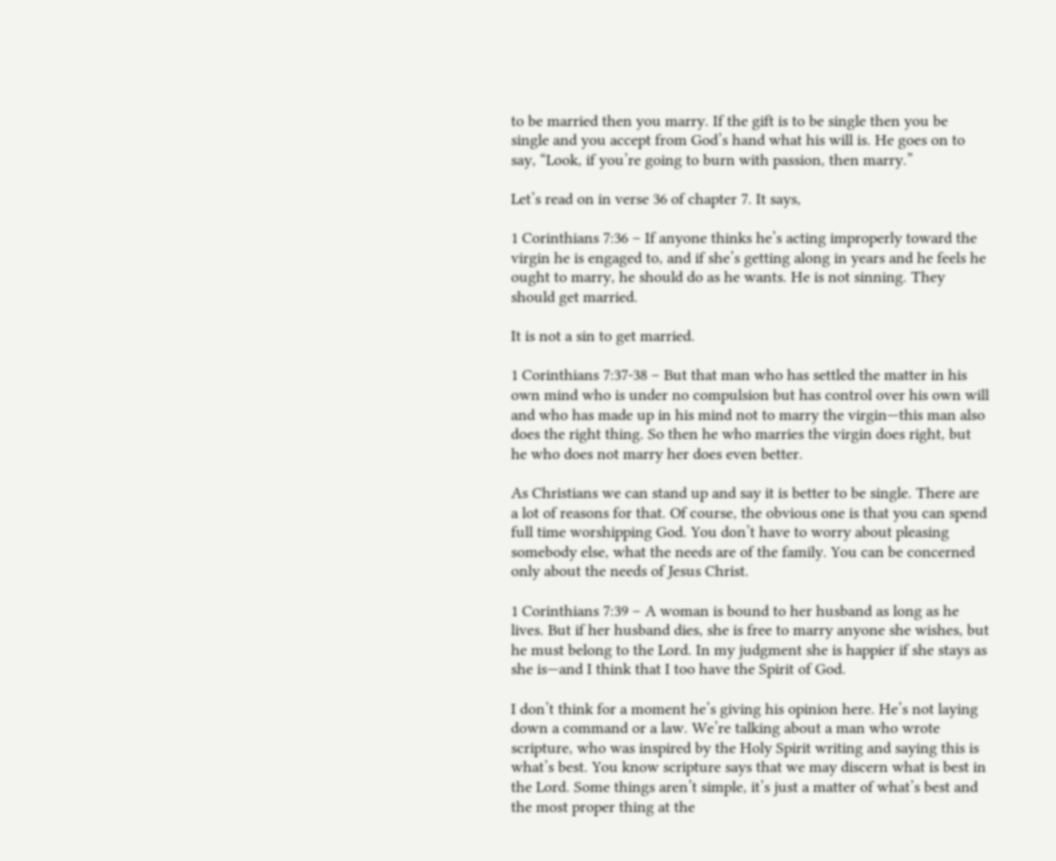to be married then you marry. If the gift is to be single then you be single and you accept from God’s hand what his will is. He goes on to say, “Look, if you’re going to burn with passion, then marry.”

Let’s read on in verse 36 of chapter 7. It says,

1 Corinthians 7:36 – If anyone thinks he’s acting improperly toward the virgin he is engaged to, and if she’s getting along in years and he feels he ought to marry, he should do as he wants. He is not sinning. They should get married.

It is not a sin to get married.

1 Corinthians 7:37-38 – But that man who has settled the matter in his own mind who is under no compulsion but has control over his own will and who has made up in his mind not to marry the virgin—this man also does the right thing. So then he who marries the virgin does right, but he who does not marry her does even better.

As Christians we can stand up and say it is better to be single. There are a lot of reasons for that. Of course, the obvious one is that you can spend full time worshipping God. You don’t have to worry about pleasing somebody else, what the needs are of the family. You can be concerned only about the needs of Jesus Christ.

1 Corinthians 7:39 – A woman is bound to her husband as long as he lives. But if her husband dies, she is free to marry anyone she wishes, but he must belong to the Lord. In my judgment she is happier if she stays as she is—and I think that I too have the Spirit of God.

I don’t think for a moment he’s giving his opinion here. He’s not laying down a command or a law. We’re talking about a man who wrote scripture, who was inspired by the Holy Spirit writing and saying this is what’s best. You know scripture says that we may discern what is best in the Lord. Some things aren’t simple, it’s just a matter of what’s best and the most proper thing at the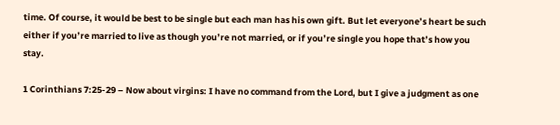time. Of course, it would be best to be single but each man has his own gift. But let everyone’s heart be such either if you’re married to live as though you’re not married, or if you’re single you hope that’s how you stay.

1 Corinthians 7:25-29 – Now about virgins: I have no command from the Lord, but I give a judgment as one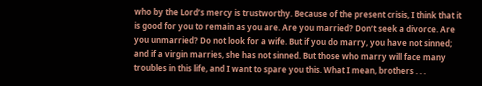who by the Lord’s mercy is trustworthy. Because of the present crisis, I think that it is good for you to remain as you are. Are you married? Don’t seek a divorce. Are you unmarried? Do not look for a wife. But if you do marry, you have not sinned; and if a virgin marries, she has not sinned. But those who marry will face many troubles in this life, and I want to spare you this. What I mean, brothers . . .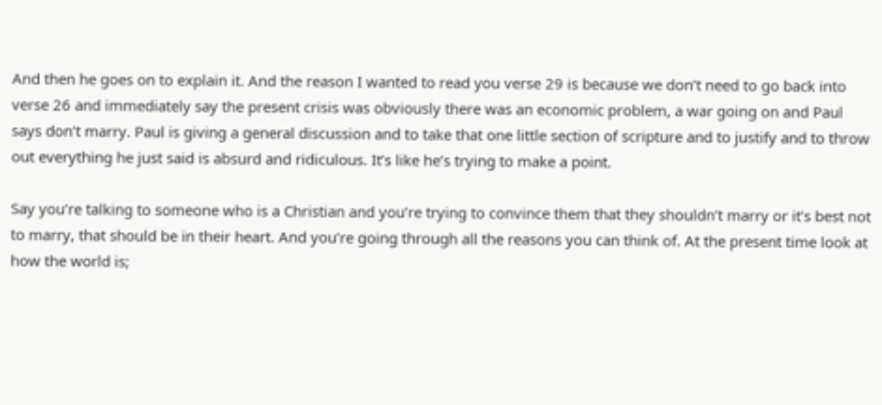And then he goes on to explain it. And the reason I wanted to read you verse 29 is because we don’t need to go back into verse 26 and immediately say the present crisis was obviously there was an economic problem, a war going on and Paul says don’t marry. Paul is giving a general discussion and to take that one little section of scripture and to justify and to throw out everything he just said is absurd and ridiculous. It’s like he’s trying to make a point.

Say you’re talking to someone who is a Christian and you’re trying to convince them that they shouldn’t marry or it’s best not to marry, that should be in their heart. And you’re going through all the reasons you can think of. At the present time look at how the world is;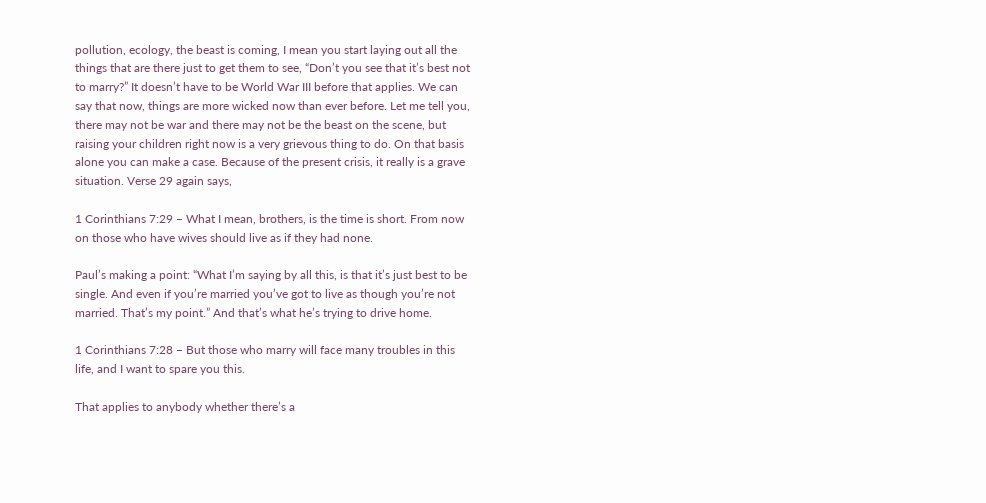pollution, ecology, the beast is coming, I mean you start laying out all the things that are there just to get them to see, “Don’t you see that it’s best not to marry?” It doesn’t have to be World War III before that applies. We can say that now, things are more wicked now than ever before. Let me tell you, there may not be war and there may not be the beast on the scene, but raising your children right now is a very grievous thing to do. On that basis alone you can make a case. Because of the present crisis, it really is a grave situation. Verse 29 again says,

1 Corinthians 7:29 – What I mean, brothers, is the time is short. From now on those who have wives should live as if they had none.

Paul’s making a point: “What I’m saying by all this, is that it’s just best to be single. And even if you’re married you’ve got to live as though you’re not married. That’s my point.” And that’s what he’s trying to drive home.

1 Corinthians 7:28 – But those who marry will face many troubles in this life, and I want to spare you this.

That applies to anybody whether there’s a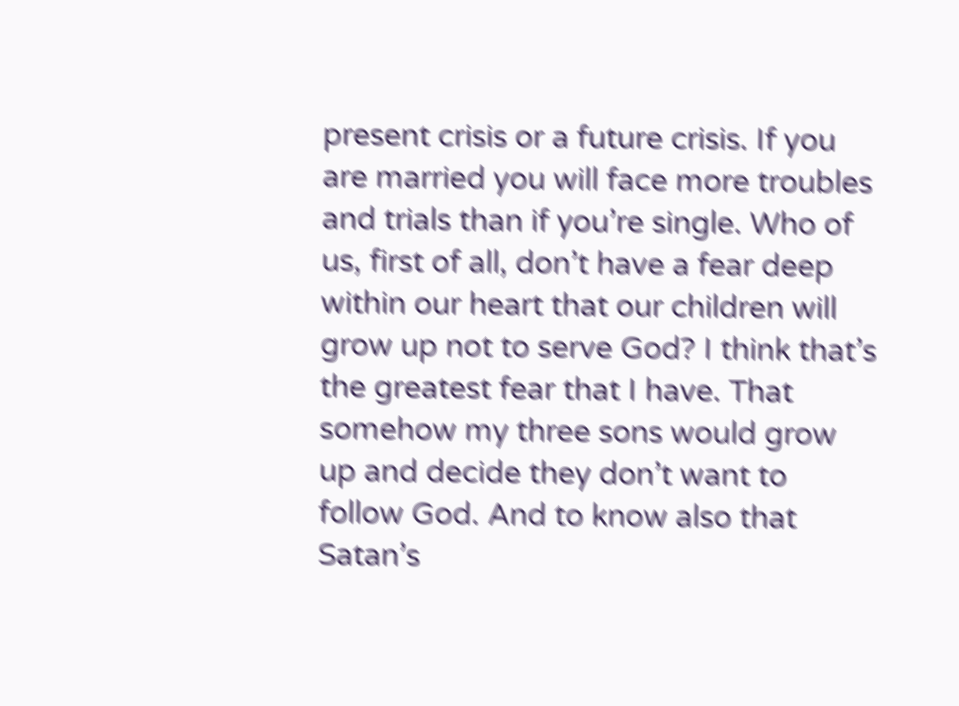present crisis or a future crisis. If you are married you will face more troubles and trials than if you’re single. Who of us, first of all, don’t have a fear deep within our heart that our children will grow up not to serve God? I think that’s the greatest fear that I have. That somehow my three sons would grow up and decide they don’t want to follow God. And to know also that Satan’s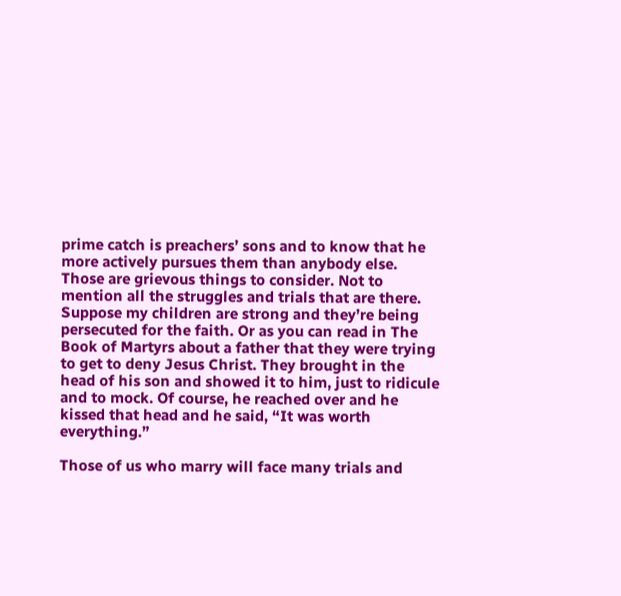prime catch is preachers’ sons and to know that he more actively pursues them than anybody else. Those are grievous things to consider. Not to mention all the struggles and trials that are there. Suppose my children are strong and they’re being persecuted for the faith. Or as you can read in The Book of Martyrs about a father that they were trying to get to deny Jesus Christ. They brought in the head of his son and showed it to him, just to ridicule and to mock. Of course, he reached over and he kissed that head and he said, “It was worth everything.”

Those of us who marry will face many trials and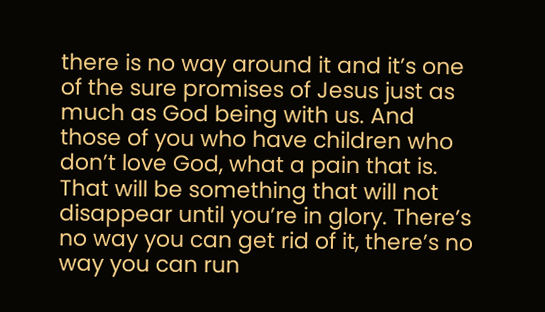there is no way around it and it’s one of the sure promises of Jesus just as much as God being with us. And those of you who have children who don’t love God, what a pain that is. That will be something that will not disappear until you’re in glory. There’s no way you can get rid of it, there’s no way you can run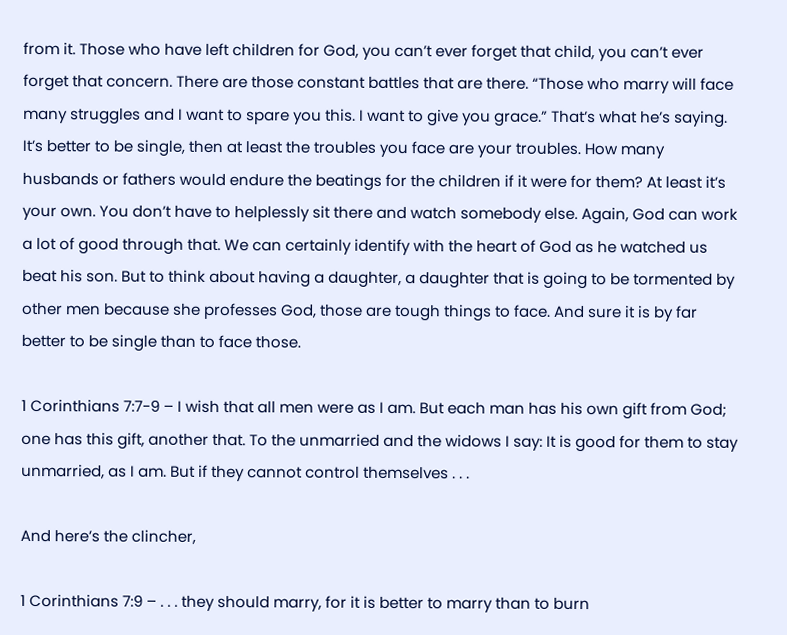from it. Those who have left children for God, you can’t ever forget that child, you can’t ever forget that concern. There are those constant battles that are there. “Those who marry will face many struggles and I want to spare you this. I want to give you grace.” That’s what he’s saying. It’s better to be single, then at least the troubles you face are your troubles. How many husbands or fathers would endure the beatings for the children if it were for them? At least it’s your own. You don’t have to helplessly sit there and watch somebody else. Again, God can work a lot of good through that. We can certainly identify with the heart of God as he watched us beat his son. But to think about having a daughter, a daughter that is going to be tormented by other men because she professes God, those are tough things to face. And sure it is by far better to be single than to face those.

1 Corinthians 7:7-9 – I wish that all men were as I am. But each man has his own gift from God; one has this gift, another that. To the unmarried and the widows I say: It is good for them to stay unmarried, as I am. But if they cannot control themselves . . .

And here’s the clincher,

1 Corinthians 7:9 – . . . they should marry, for it is better to marry than to burn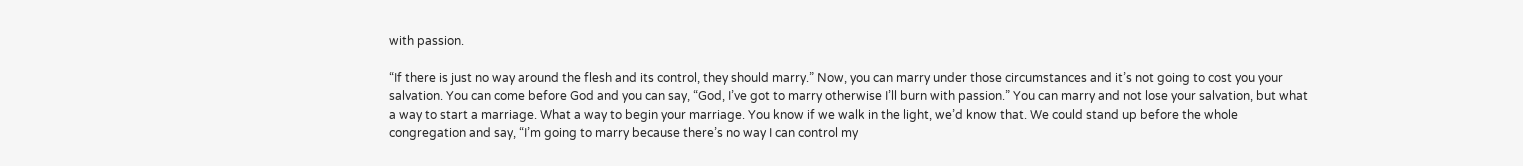with passion.

“If there is just no way around the flesh and its control, they should marry.” Now, you can marry under those circumstances and it’s not going to cost you your salvation. You can come before God and you can say, “God, I’ve got to marry otherwise I’ll burn with passion.” You can marry and not lose your salvation, but what a way to start a marriage. What a way to begin your marriage. You know if we walk in the light, we’d know that. We could stand up before the whole congregation and say, “I’m going to marry because there’s no way I can control my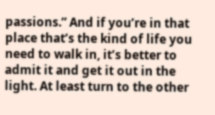passions.” And if you’re in that place that’s the kind of life you need to walk in, it’s better to admit it and get it out in the light. At least turn to the other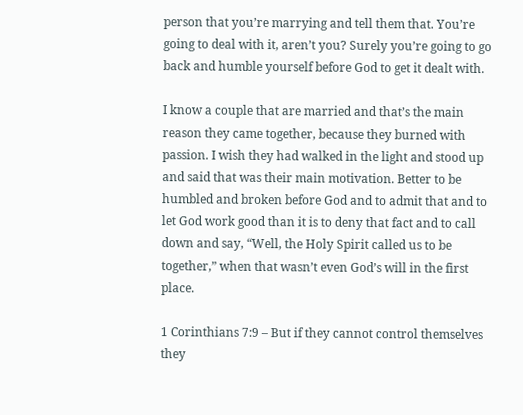person that you’re marrying and tell them that. You’re going to deal with it, aren’t you? Surely you’re going to go back and humble yourself before God to get it dealt with.

I know a couple that are married and that’s the main reason they came together, because they burned with passion. I wish they had walked in the light and stood up and said that was their main motivation. Better to be humbled and broken before God and to admit that and to let God work good than it is to deny that fact and to call down and say, “Well, the Holy Spirit called us to be together,” when that wasn’t even God’s will in the first place.

1 Corinthians 7:9 – But if they cannot control themselves they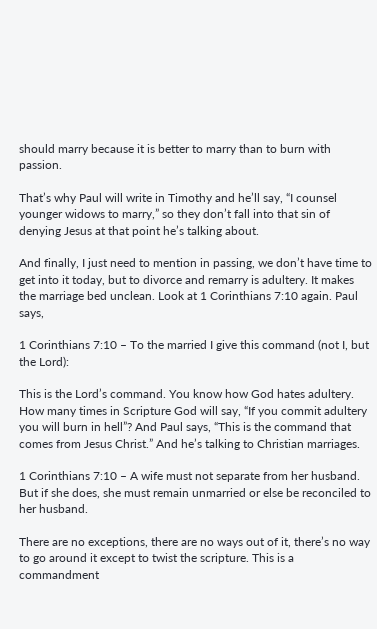should marry because it is better to marry than to burn with passion.

That’s why Paul will write in Timothy and he’ll say, “I counsel younger widows to marry,” so they don’t fall into that sin of denying Jesus at that point he’s talking about.

And finally, I just need to mention in passing, we don’t have time to get into it today, but to divorce and remarry is adultery. It makes the marriage bed unclean. Look at 1 Corinthians 7:10 again. Paul says,

1 Corinthians 7:10 – To the married I give this command (not I, but the Lord):

This is the Lord’s command. You know how God hates adultery. How many times in Scripture God will say, “If you commit adultery you will burn in hell”? And Paul says, “This is the command that comes from Jesus Christ.” And he’s talking to Christian marriages.

1 Corinthians 7:10 – A wife must not separate from her husband. But if she does, she must remain unmarried or else be reconciled to her husband.

There are no exceptions, there are no ways out of it, there’s no way to go around it except to twist the scripture. This is a commandment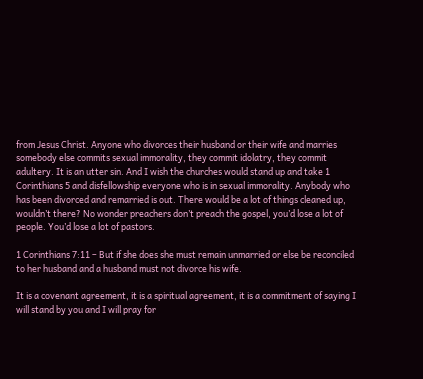from Jesus Christ. Anyone who divorces their husband or their wife and marries somebody else commits sexual immorality, they commit idolatry, they commit adultery. It is an utter sin. And I wish the churches would stand up and take 1 Corinthians 5 and disfellowship everyone who is in sexual immorality. Anybody who has been divorced and remarried is out. There would be a lot of things cleaned up, wouldn’t there? No wonder preachers don’t preach the gospel, you’d lose a lot of people. You’d lose a lot of pastors.

1 Corinthians 7:11 – But if she does she must remain unmarried or else be reconciled to her husband and a husband must not divorce his wife.

It is a covenant agreement, it is a spiritual agreement, it is a commitment of saying I will stand by you and I will pray for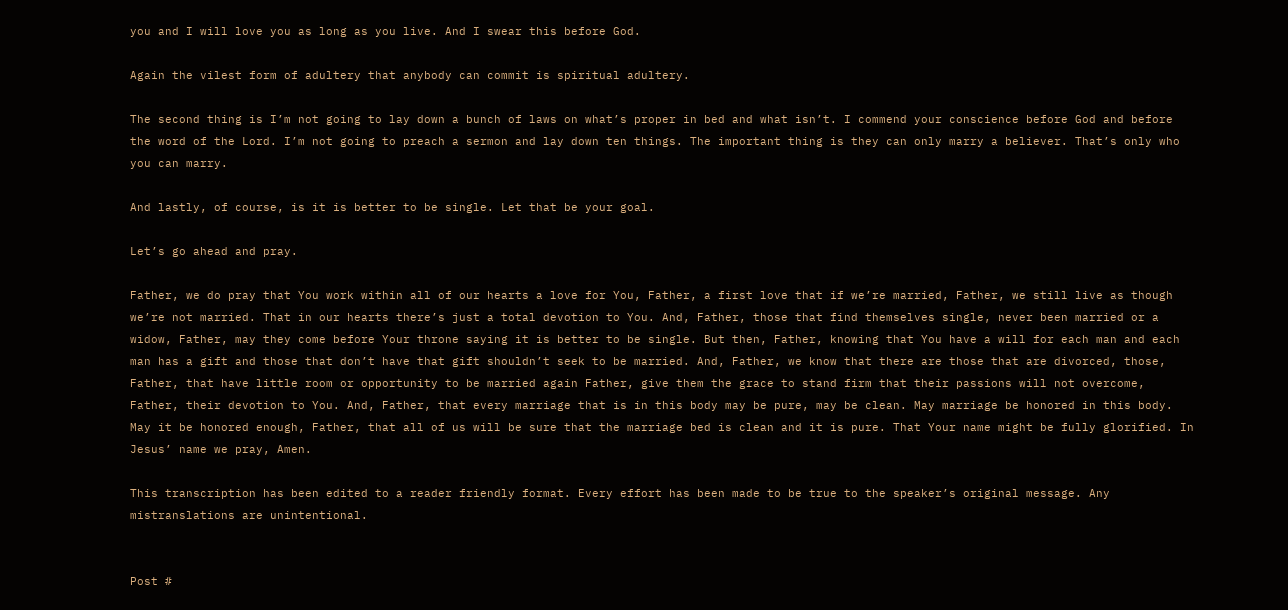you and I will love you as long as you live. And I swear this before God.

Again the vilest form of adultery that anybody can commit is spiritual adultery.

The second thing is I’m not going to lay down a bunch of laws on what’s proper in bed and what isn’t. I commend your conscience before God and before the word of the Lord. I’m not going to preach a sermon and lay down ten things. The important thing is they can only marry a believer. That’s only who you can marry.

And lastly, of course, is it is better to be single. Let that be your goal.

Let’s go ahead and pray.

Father, we do pray that You work within all of our hearts a love for You, Father, a first love that if we’re married, Father, we still live as though we’re not married. That in our hearts there’s just a total devotion to You. And, Father, those that find themselves single, never been married or a widow, Father, may they come before Your throne saying it is better to be single. But then, Father, knowing that You have a will for each man and each man has a gift and those that don’t have that gift shouldn’t seek to be married. And, Father, we know that there are those that are divorced, those, Father, that have little room or opportunity to be married again Father, give them the grace to stand firm that their passions will not overcome, Father, their devotion to You. And, Father, that every marriage that is in this body may be pure, may be clean. May marriage be honored in this body. May it be honored enough, Father, that all of us will be sure that the marriage bed is clean and it is pure. That Your name might be fully glorified. In Jesus’ name we pray, Amen.

This transcription has been edited to a reader friendly format. Every effort has been made to be true to the speaker’s original message. Any mistranslations are unintentional.


Post #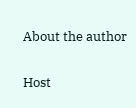About the author


Host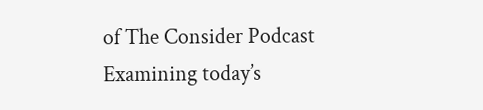of The Consider Podcast
Examining today’s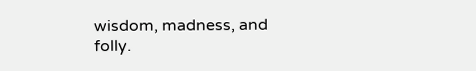wisdom, madness, and folly.